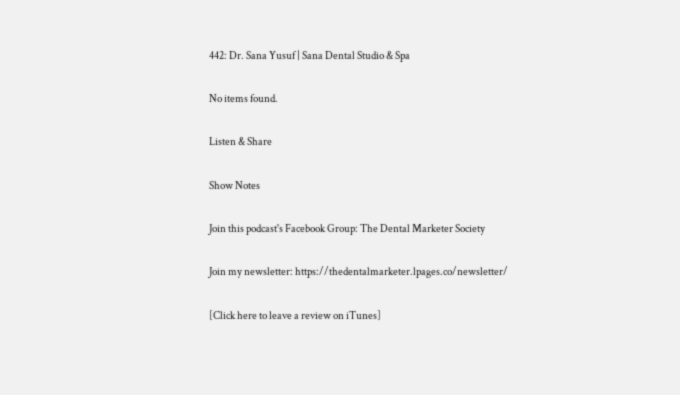442: Dr. Sana Yusuf | Sana Dental Studio & Spa

No items found.

Listen & Share

Show Notes

Join this podcast's Facebook Group: The Dental Marketer Society

Join my newsletter: https://thedentalmarketer.lpages.co/newsletter/

[Click here to leave a review on iTunes]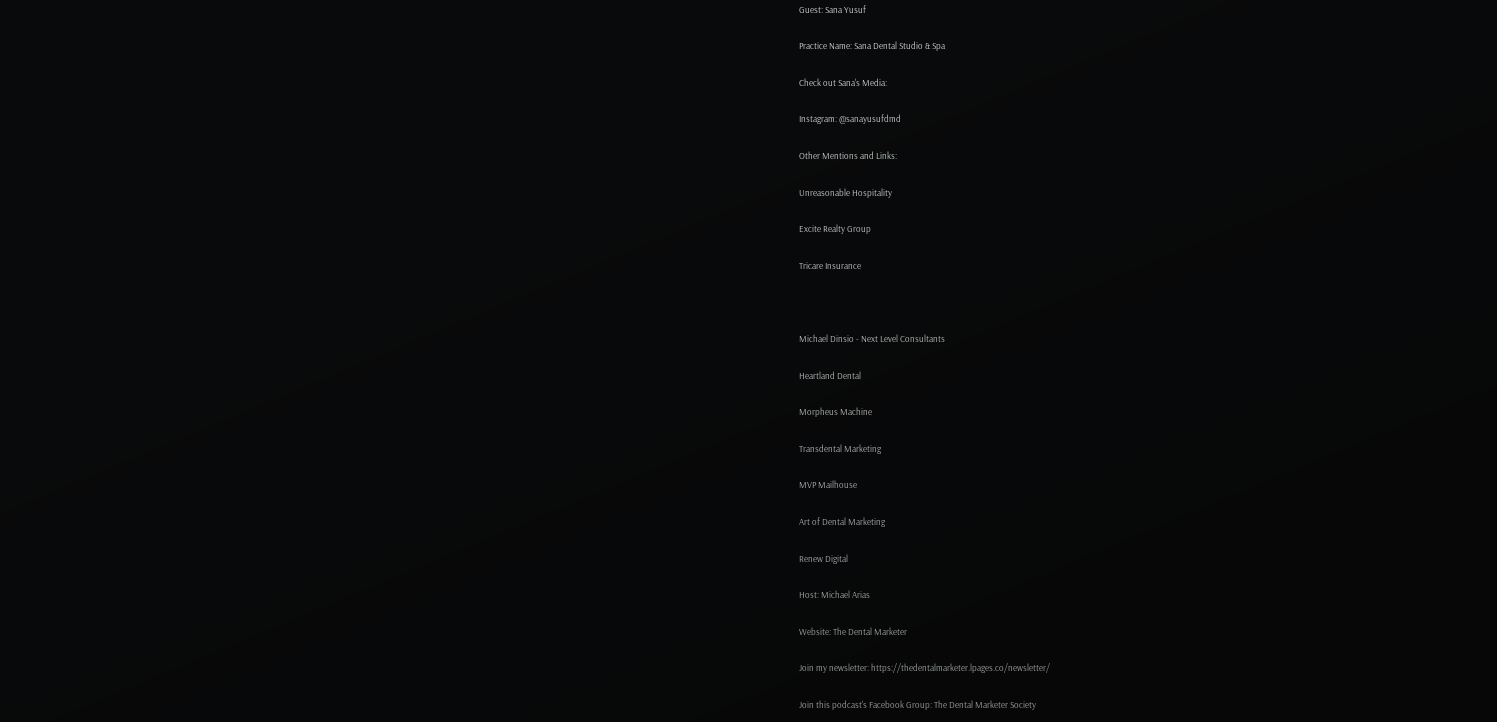Guest: Sana Yusuf

Practice Name: Sana Dental Studio & Spa

Check out Sana's Media:

Instagram: @sanayusufdmd

Other Mentions and Links:

Unreasonable Hospitality

Excite Realty Group

Tricare Insurance



Michael Dinsio - Next Level Consultants

Heartland Dental

Morpheus Machine

Transdental Marketing

MVP Mailhouse

Art of Dental Marketing

Renew Digital

Host: Michael Arias

Website: The Dental Marketer

Join my newsletter: https://thedentalmarketer.lpages.co/newsletter/

Join this podcast's Facebook Group: The Dental Marketer Society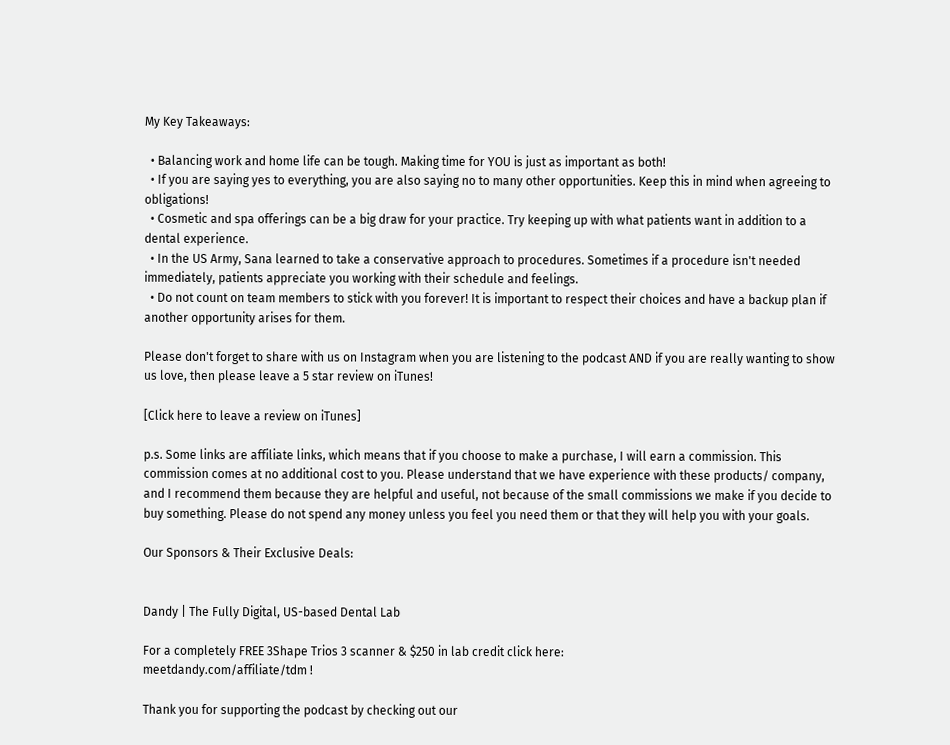My Key Takeaways:

  • Balancing work and home life can be tough. Making time for YOU is just as important as both!
  • If you are saying yes to everything, you are also saying no to many other opportunities. Keep this in mind when agreeing to obligations!
  • Cosmetic and spa offerings can be a big draw for your practice. Try keeping up with what patients want in addition to a dental experience.
  • In the US Army, Sana learned to take a conservative approach to procedures. Sometimes if a procedure isn't needed immediately, patients appreciate you working with their schedule and feelings.
  • Do not count on team members to stick with you forever! It is important to respect their choices and have a backup plan if another opportunity arises for them.

Please don't forget to share with us on Instagram when you are listening to the podcast AND if you are really wanting to show us love, then please leave a 5 star review on iTunes!

[Click here to leave a review on iTunes]

p.s. Some links are affiliate links, which means that if you choose to make a purchase, I will earn a commission. This commission comes at no additional cost to you. Please understand that we have experience with these products/ company, and I recommend them because they are helpful and useful, not because of the small commissions we make if you decide to buy something. Please do not spend any money unless you feel you need them or that they will help you with your goals.

Our Sponsors & Their Exclusive Deals:


Dandy | The Fully Digital, US-based Dental Lab

For a completely FREE 3Shape Trios 3 scanner & $250 in lab credit click here:
meetdandy.com/affiliate/tdm !

Thank you for supporting the podcast by checking out our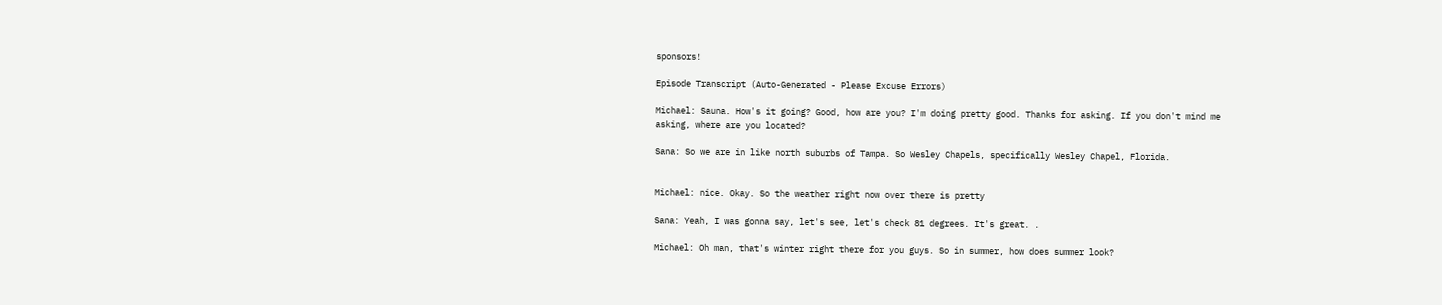sponsors!

Episode Transcript (Auto-Generated - Please Excuse Errors)

Michael: Sauna. How's it going? Good, how are you? I'm doing pretty good. Thanks for asking. If you don't mind me asking, where are you located?

Sana: So we are in like north suburbs of Tampa. So Wesley Chapels, specifically Wesley Chapel, Florida.


Michael: nice. Okay. So the weather right now over there is pretty

Sana: Yeah, I was gonna say, let's see, let's check 81 degrees. It's great. .

Michael: Oh man, that's winter right there for you guys. So in summer, how does summer look?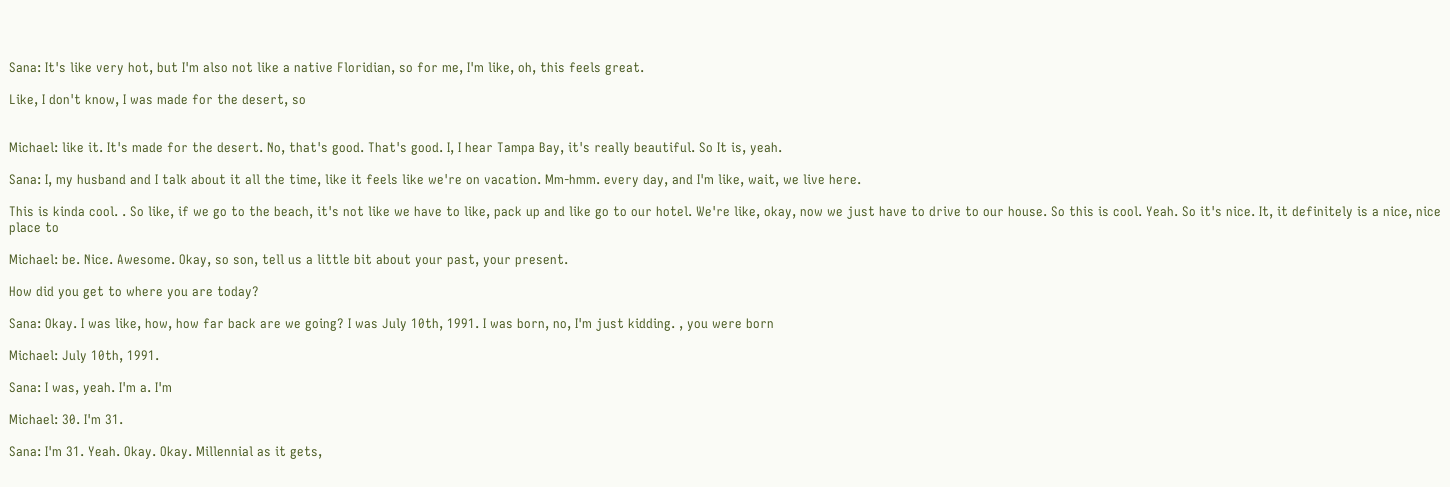Sana: It's like very hot, but I'm also not like a native Floridian, so for me, I'm like, oh, this feels great.

Like, I don't know, I was made for the desert, so


Michael: like it. It's made for the desert. No, that's good. That's good. I, I hear Tampa Bay, it's really beautiful. So It is, yeah.

Sana: I, my husband and I talk about it all the time, like it feels like we're on vacation. Mm-hmm. every day, and I'm like, wait, we live here.

This is kinda cool. . So like, if we go to the beach, it's not like we have to like, pack up and like go to our hotel. We're like, okay, now we just have to drive to our house. So this is cool. Yeah. So it's nice. It, it definitely is a nice, nice place to

Michael: be. Nice. Awesome. Okay, so son, tell us a little bit about your past, your present.

How did you get to where you are today?

Sana: Okay. I was like, how, how far back are we going? I was July 10th, 1991. I was born, no, I'm just kidding. , you were born

Michael: July 10th, 1991.

Sana: I was, yeah. I'm a. I'm

Michael: 30. I'm 31.

Sana: I'm 31. Yeah. Okay. Okay. Millennial as it gets,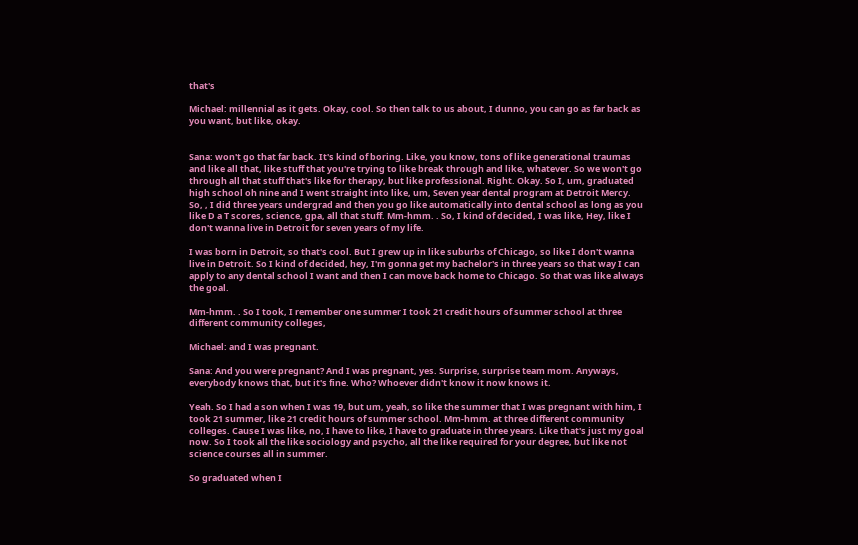that's

Michael: millennial as it gets. Okay, cool. So then talk to us about, I dunno, you can go as far back as you want, but like, okay.


Sana: won't go that far back. It's kind of boring. Like, you know, tons of like generational traumas and like all that, like stuff that you're trying to like break through and like, whatever. So we won't go through all that stuff that's like for therapy, but like professional. Right. Okay. So I, um, graduated high school oh nine and I went straight into like, um, Seven year dental program at Detroit Mercy. So, , I did three years undergrad and then you go like automatically into dental school as long as you like D a T scores, science, gpa, all that stuff. Mm-hmm. . So, I kind of decided, I was like, Hey, like I don't wanna live in Detroit for seven years of my life.

I was born in Detroit, so that's cool. But I grew up in like suburbs of Chicago, so like I don't wanna live in Detroit. So I kind of decided, hey, I'm gonna get my bachelor's in three years so that way I can apply to any dental school I want and then I can move back home to Chicago. So that was like always the goal.

Mm-hmm. . So I took, I remember one summer I took 21 credit hours of summer school at three different community colleges,

Michael: and I was pregnant.

Sana: And you were pregnant? And I was pregnant, yes. Surprise, surprise team mom. Anyways, everybody knows that, but it's fine. Who? Whoever didn't know it now knows it.

Yeah. So I had a son when I was 19, but um, yeah, so like the summer that I was pregnant with him, I took 21 summer, like 21 credit hours of summer school. Mm-hmm. at three different community colleges. Cause I was like, no, I have to like, I have to graduate in three years. Like that's just my goal now. So I took all the like sociology and psycho, all the like required for your degree, but like not science courses all in summer.

So graduated when I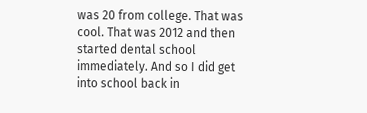was 20 from college. That was cool. That was 2012 and then started dental school immediately. And so I did get into school back in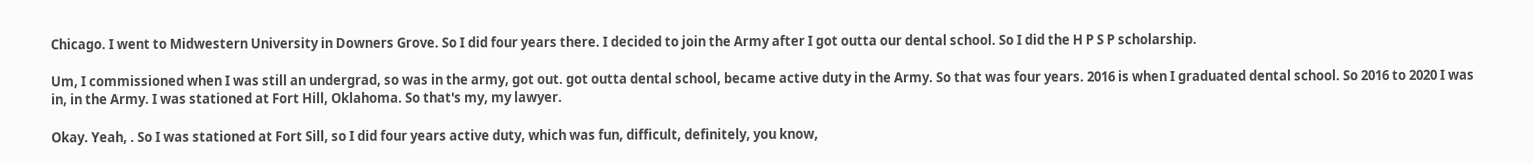Chicago. I went to Midwestern University in Downers Grove. So I did four years there. I decided to join the Army after I got outta our dental school. So I did the H P S P scholarship.

Um, I commissioned when I was still an undergrad, so was in the army, got out. got outta dental school, became active duty in the Army. So that was four years. 2016 is when I graduated dental school. So 2016 to 2020 I was in, in the Army. I was stationed at Fort Hill, Oklahoma. So that's my, my lawyer.

Okay. Yeah, . So I was stationed at Fort Sill, so I did four years active duty, which was fun, difficult, definitely, you know,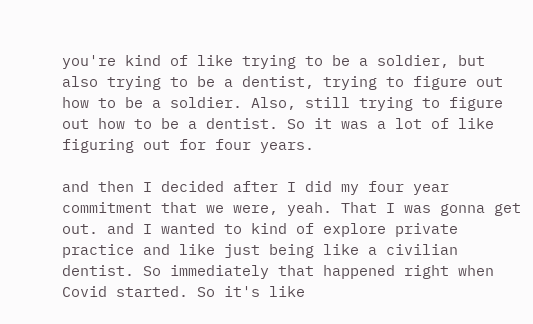you're kind of like trying to be a soldier, but also trying to be a dentist, trying to figure out how to be a soldier. Also, still trying to figure out how to be a dentist. So it was a lot of like figuring out for four years.

and then I decided after I did my four year commitment that we were, yeah. That I was gonna get out. and I wanted to kind of explore private practice and like just being like a civilian dentist. So immediately that happened right when Covid started. So it's like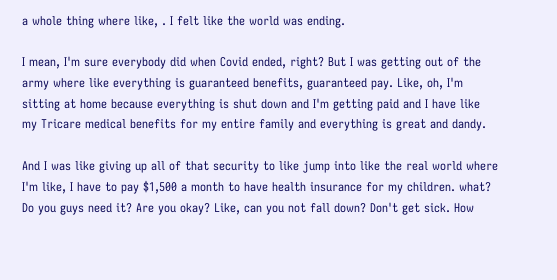a whole thing where like, . I felt like the world was ending.

I mean, I'm sure everybody did when Covid ended, right? But I was getting out of the army where like everything is guaranteed benefits, guaranteed pay. Like, oh, I'm sitting at home because everything is shut down and I'm getting paid and I have like my Tricare medical benefits for my entire family and everything is great and dandy.

And I was like giving up all of that security to like jump into like the real world where I'm like, I have to pay $1,500 a month to have health insurance for my children. what? Do you guys need it? Are you okay? Like, can you not fall down? Don't get sick. How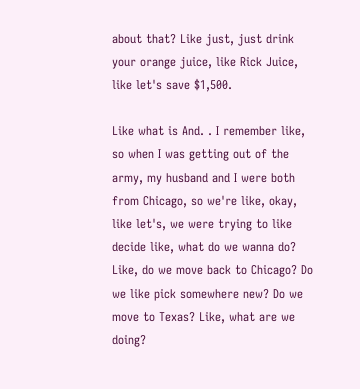about that? Like just, just drink your orange juice, like Rick Juice, like let's save $1,500.

Like what is And. . I remember like, so when I was getting out of the army, my husband and I were both from Chicago, so we're like, okay, like let's, we were trying to like decide like, what do we wanna do? Like, do we move back to Chicago? Do we like pick somewhere new? Do we move to Texas? Like, what are we doing?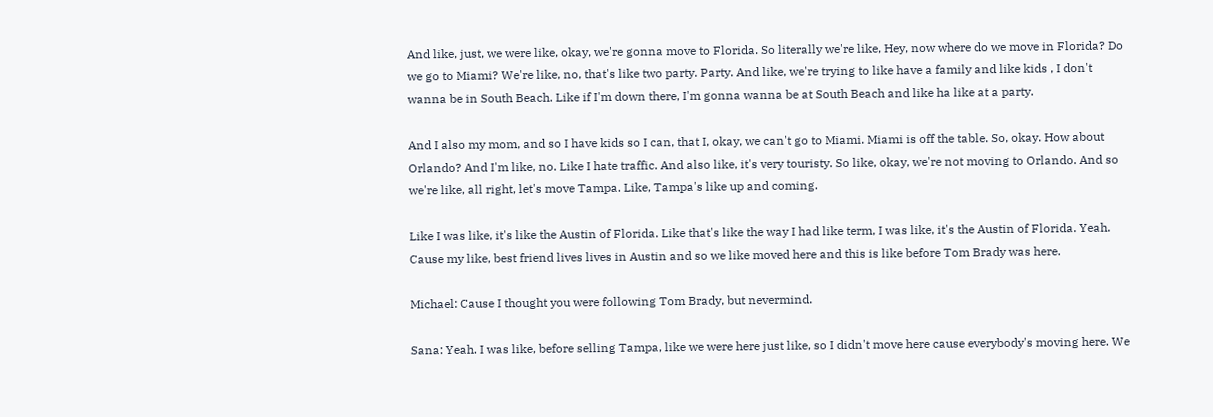And like, just, we were like, okay, we're gonna move to Florida. So literally we're like, Hey, now where do we move in Florida? Do we go to Miami? We're like, no, that's like two party. Party. And like, we're trying to like have a family and like kids , I don't wanna be in South Beach. Like if I'm down there, I'm gonna wanna be at South Beach and like ha like at a party.

And I also my mom, and so I have kids so I can, that I, okay, we can't go to Miami. Miami is off the table. So, okay. How about Orlando? And I'm like, no. Like I hate traffic. And also like, it's very touristy. So like, okay, we're not moving to Orlando. And so we're like, all right, let's move Tampa. Like, Tampa's like up and coming.

Like I was like, it's like the Austin of Florida. Like that's like the way I had like term, I was like, it's the Austin of Florida. Yeah. Cause my like, best friend lives lives in Austin and so we like moved here and this is like before Tom Brady was here.

Michael: Cause I thought you were following Tom Brady, but nevermind.

Sana: Yeah. I was like, before selling Tampa, like we were here just like, so I didn't move here cause everybody's moving here. We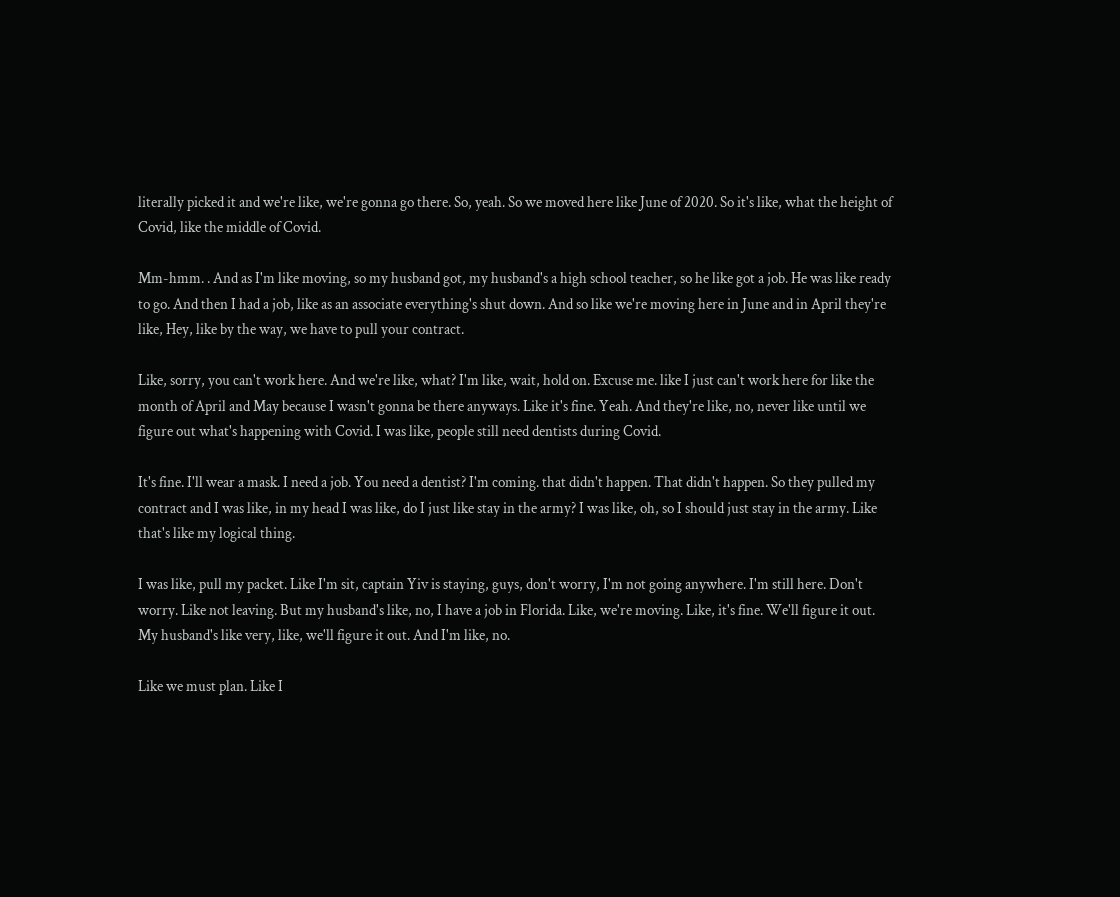literally picked it and we're like, we're gonna go there. So, yeah. So we moved here like June of 2020. So it's like, what the height of Covid, like the middle of Covid.

Mm-hmm. . And as I'm like moving, so my husband got, my husband's a high school teacher, so he like got a job. He was like ready to go. And then I had a job, like as an associate everything's shut down. And so like we're moving here in June and in April they're like, Hey, like by the way, we have to pull your contract.

Like, sorry, you can't work here. And we're like, what? I'm like, wait, hold on. Excuse me. like I just can't work here for like the month of April and May because I wasn't gonna be there anyways. Like it's fine. Yeah. And they're like, no, never like until we figure out what's happening with Covid. I was like, people still need dentists during Covid.

It's fine. I'll wear a mask. I need a job. You need a dentist? I'm coming. that didn't happen. That didn't happen. So they pulled my contract and I was like, in my head I was like, do I just like stay in the army? I was like, oh, so I should just stay in the army. Like that's like my logical thing.

I was like, pull my packet. Like I'm sit, captain Yiv is staying, guys, don't worry, I'm not going anywhere. I'm still here. Don't worry. Like not leaving. But my husband's like, no, I have a job in Florida. Like, we're moving. Like, it's fine. We'll figure it out. My husband's like very, like, we'll figure it out. And I'm like, no.

Like we must plan. Like I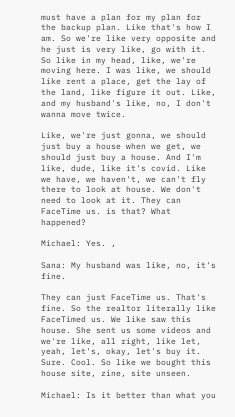must have a plan for my plan for the backup plan. Like that's how I am. So we're like very opposite and he just is very like, go with it. So like in my head, like, we're moving here. I was like, we should like rent a place, get the lay of the land, like figure it out. Like, and my husband's like, no, I don't wanna move twice.

Like, we're just gonna, we should just buy a house when we get, we should just buy a house. And I'm like, dude, like it's covid. Like we have, we haven't, we can't fly there to look at house. We don't need to look at it. They can FaceTime us. is that? What happened?

Michael: Yes. ,

Sana: My husband was like, no, it's fine.

They can just FaceTime us. That's fine. So the realtor literally like FaceTimed us. We like saw this house. She sent us some videos and we're like, all right, like let, yeah, let's, okay, let's buy it. Sure. Cool. So like we bought this house site, zine, site unseen.

Michael: Is it better than what you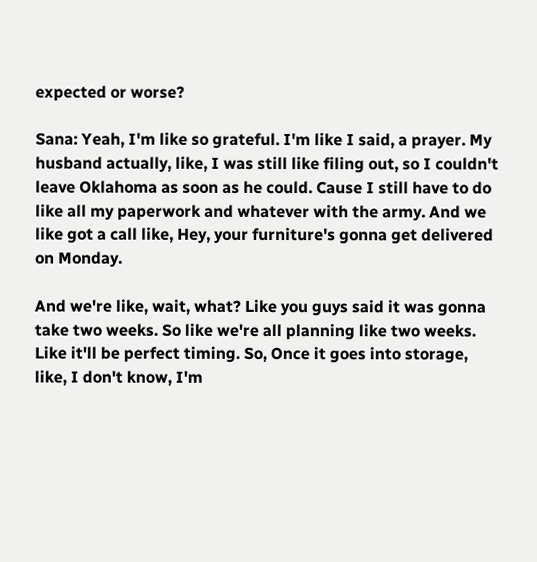expected or worse?

Sana: Yeah, I'm like so grateful. I'm like I said, a prayer. My husband actually, like, I was still like filing out, so I couldn't leave Oklahoma as soon as he could. Cause I still have to do like all my paperwork and whatever with the army. And we like got a call like, Hey, your furniture's gonna get delivered on Monday.

And we're like, wait, what? Like you guys said it was gonna take two weeks. So like we're all planning like two weeks. Like it'll be perfect timing. So, Once it goes into storage, like, I don't know, I'm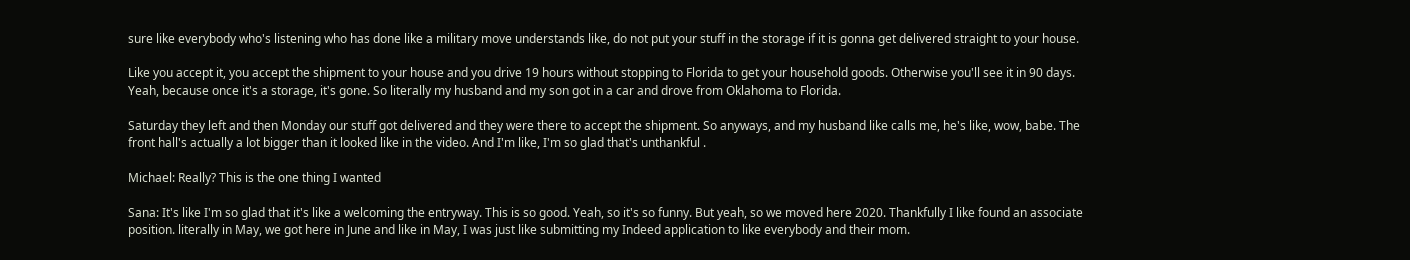sure like everybody who's listening who has done like a military move understands like, do not put your stuff in the storage if it is gonna get delivered straight to your house.

Like you accept it, you accept the shipment to your house and you drive 19 hours without stopping to Florida to get your household goods. Otherwise you'll see it in 90 days. Yeah, because once it's a storage, it's gone. So literally my husband and my son got in a car and drove from Oklahoma to Florida.

Saturday they left and then Monday our stuff got delivered and they were there to accept the shipment. So anyways, and my husband like calls me, he's like, wow, babe. The front hall's actually a lot bigger than it looked like in the video. And I'm like, I'm so glad that's unthankful .

Michael: Really? This is the one thing I wanted

Sana: It's like I'm so glad that it's like a welcoming the entryway. This is so good. Yeah, so it's so funny. But yeah, so we moved here 2020. Thankfully I like found an associate position. literally in May, we got here in June and like in May, I was just like submitting my Indeed application to like everybody and their mom.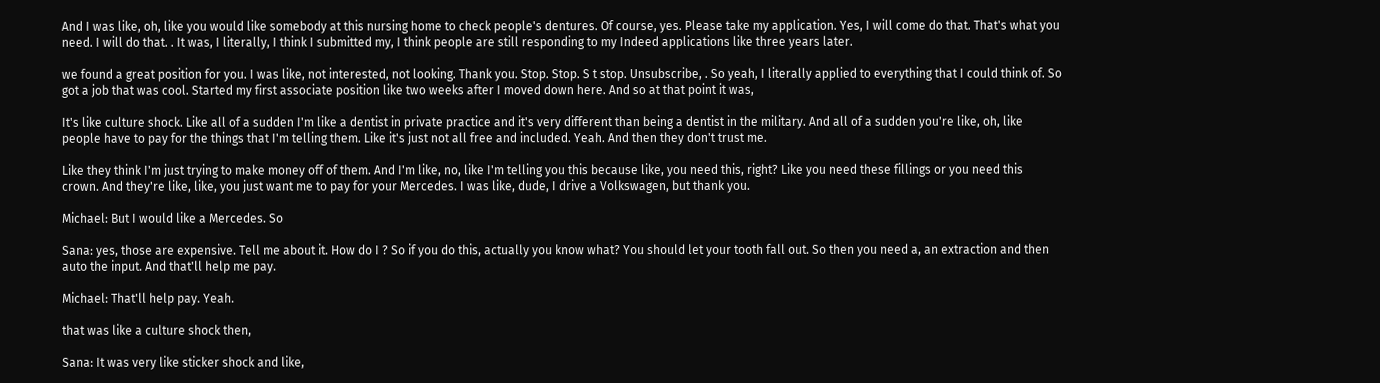And I was like, oh, like you would like somebody at this nursing home to check people's dentures. Of course, yes. Please take my application. Yes, I will come do that. That's what you need. I will do that. . It was, I literally, I think I submitted my, I think people are still responding to my Indeed applications like three years later.

we found a great position for you. I was like, not interested, not looking. Thank you. Stop. Stop. S t stop. Unsubscribe, . So yeah, I literally applied to everything that I could think of. So got a job that was cool. Started my first associate position like two weeks after I moved down here. And so at that point it was,

It's like culture shock. Like all of a sudden I'm like a dentist in private practice and it's very different than being a dentist in the military. And all of a sudden you're like, oh, like people have to pay for the things that I'm telling them. Like it's just not all free and included. Yeah. And then they don't trust me.

Like they think I'm just trying to make money off of them. And I'm like, no, like I'm telling you this because like, you need this, right? Like you need these fillings or you need this crown. And they're like, like, you just want me to pay for your Mercedes. I was like, dude, I drive a Volkswagen, but thank you.

Michael: But I would like a Mercedes. So

Sana: yes, those are expensive. Tell me about it. How do I ? So if you do this, actually you know what? You should let your tooth fall out. So then you need a, an extraction and then auto the input. And that'll help me pay.

Michael: That'll help pay. Yeah.

that was like a culture shock then,

Sana: It was very like sticker shock and like,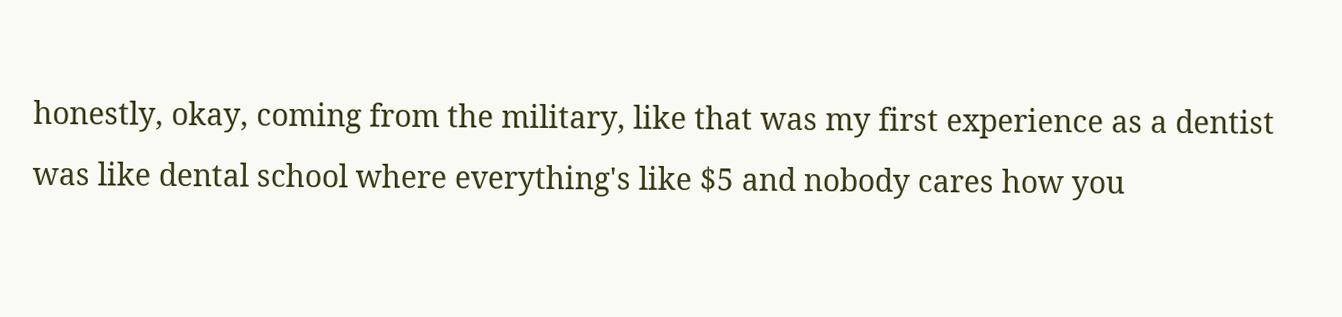honestly, okay, coming from the military, like that was my first experience as a dentist was like dental school where everything's like $5 and nobody cares how you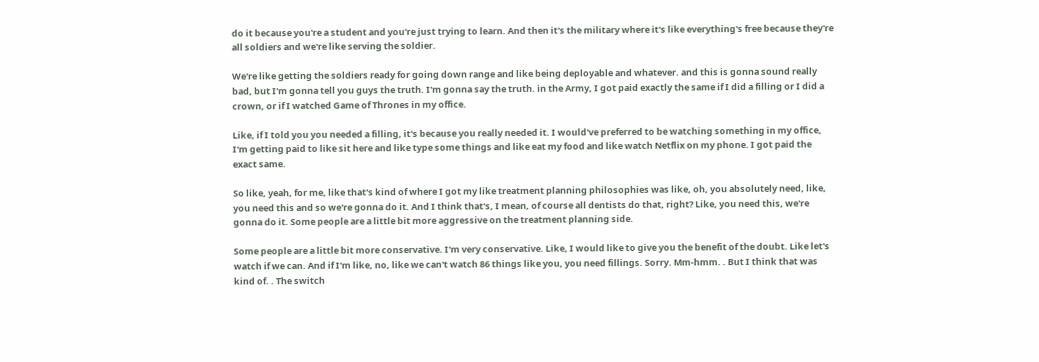do it because you're a student and you're just trying to learn. And then it's the military where it's like everything's free because they're all soldiers and we're like serving the soldier.

We're like getting the soldiers ready for going down range and like being deployable and whatever. and this is gonna sound really bad, but I'm gonna tell you guys the truth. I'm gonna say the truth. in the Army, I got paid exactly the same if I did a filling or I did a crown, or if I watched Game of Thrones in my office.

Like, if I told you you needed a filling, it's because you really needed it. I would've preferred to be watching something in my office, I'm getting paid to like sit here and like type some things and like eat my food and like watch Netflix on my phone. I got paid the exact same.

So like, yeah, for me, like that's kind of where I got my like treatment planning philosophies was like, oh, you absolutely need, like, you need this and so we're gonna do it. And I think that's, I mean, of course all dentists do that, right? Like, you need this, we're gonna do it. Some people are a little bit more aggressive on the treatment planning side.

Some people are a little bit more conservative. I'm very conservative. Like, I would like to give you the benefit of the doubt. Like let's watch if we can. And if I'm like, no, like we can't watch 86 things like you, you need fillings. Sorry. Mm-hmm. . But I think that was kind of. . The switch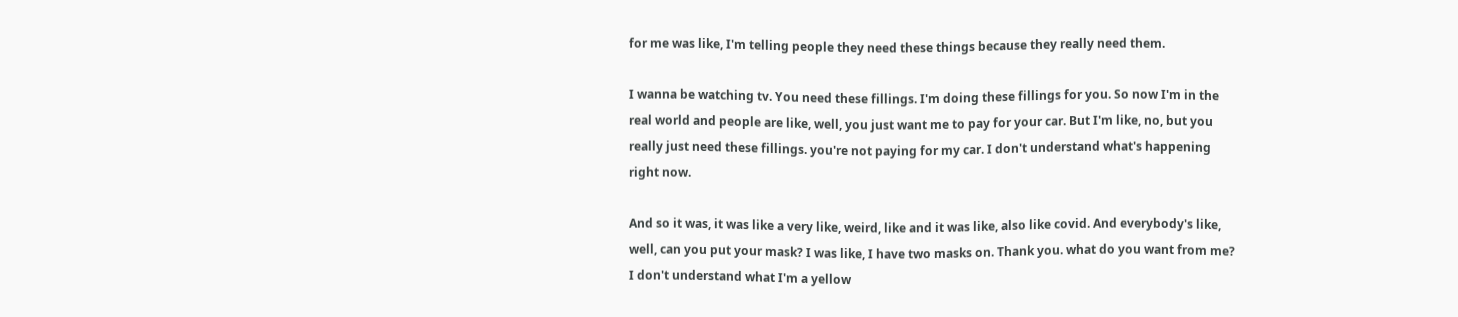for me was like, I'm telling people they need these things because they really need them.

I wanna be watching tv. You need these fillings. I'm doing these fillings for you. So now I'm in the real world and people are like, well, you just want me to pay for your car. But I'm like, no, but you really just need these fillings. you're not paying for my car. I don't understand what's happening right now.

And so it was, it was like a very like, weird, like and it was like, also like covid. And everybody's like, well, can you put your mask? I was like, I have two masks on. Thank you. what do you want from me? I don't understand what I'm a yellow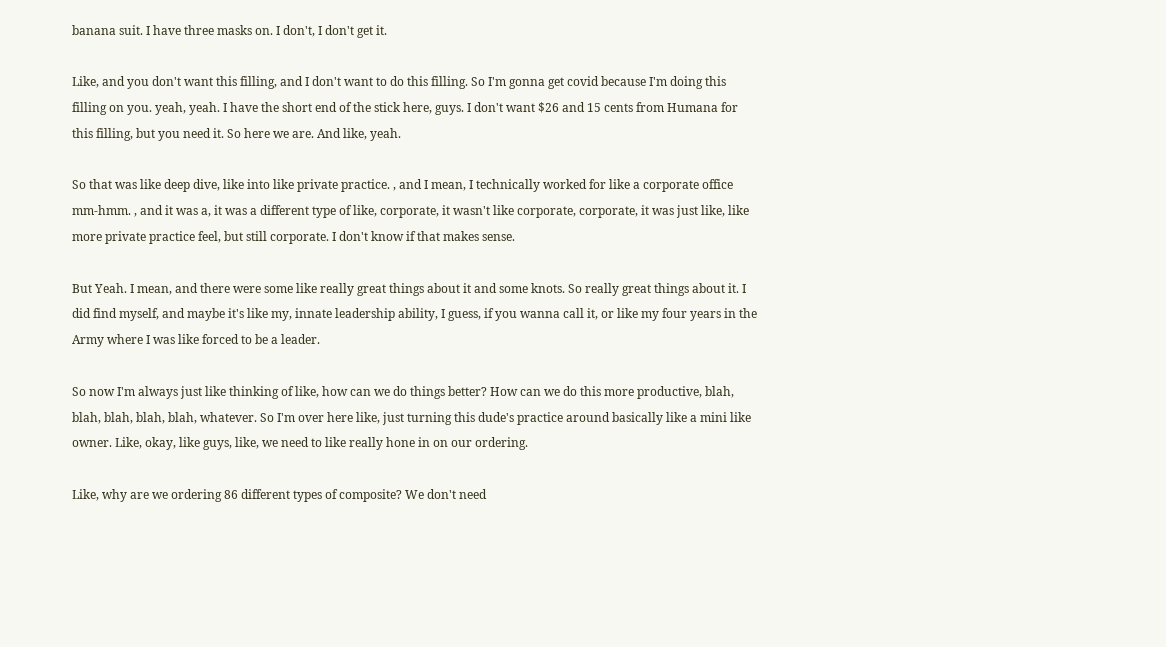banana suit. I have three masks on. I don't, I don't get it.

Like, and you don't want this filling, and I don't want to do this filling. So I'm gonna get covid because I'm doing this filling on you. yeah, yeah. I have the short end of the stick here, guys. I don't want $26 and 15 cents from Humana for this filling, but you need it. So here we are. And like, yeah.

So that was like deep dive, like into like private practice. , and I mean, I technically worked for like a corporate office mm-hmm. , and it was a, it was a different type of like, corporate, it wasn't like corporate, corporate, it was just like, like more private practice feel, but still corporate. I don't know if that makes sense.

But Yeah. I mean, and there were some like really great things about it and some knots. So really great things about it. I did find myself, and maybe it's like my, innate leadership ability, I guess, if you wanna call it, or like my four years in the Army where I was like forced to be a leader.

So now I'm always just like thinking of like, how can we do things better? How can we do this more productive, blah, blah, blah, blah, blah, whatever. So I'm over here like, just turning this dude's practice around basically like a mini like owner. Like, okay, like guys, like, we need to like really hone in on our ordering.

Like, why are we ordering 86 different types of composite? We don't need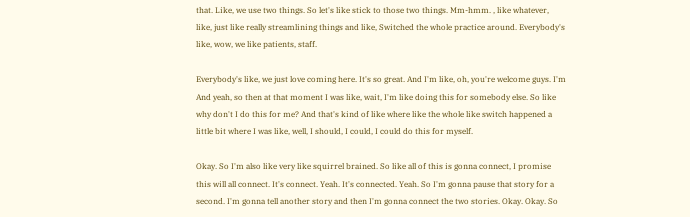that. Like, we use two things. So let's like stick to those two things. Mm-hmm. , like whatever, like, just like really streamlining things and like, Switched the whole practice around. Everybody's like, wow, we like patients, staff.

Everybody's like, we just love coming here. It's so great. And I'm like, oh, you're welcome guys. I'm And yeah, so then at that moment I was like, wait, I'm like doing this for somebody else. So like why don't I do this for me? And that's kind of like where like the whole like switch happened a little bit where I was like, well, I should, I could, I could do this for myself.

Okay. So I'm also like very like squirrel brained. So like all of this is gonna connect, I promise this will all connect. It's connect. Yeah. It's connected. Yeah. So I'm gonna pause that story for a second. I'm gonna tell another story and then I'm gonna connect the two stories. Okay. Okay. So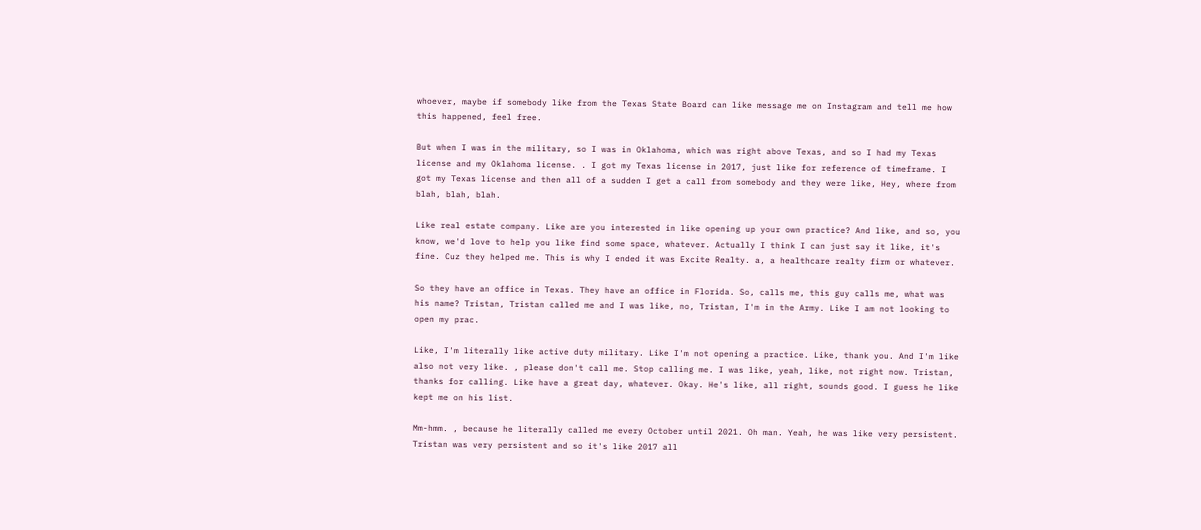whoever, maybe if somebody like from the Texas State Board can like message me on Instagram and tell me how this happened, feel free.

But when I was in the military, so I was in Oklahoma, which was right above Texas, and so I had my Texas license and my Oklahoma license. . I got my Texas license in 2017, just like for reference of timeframe. I got my Texas license and then all of a sudden I get a call from somebody and they were like, Hey, where from blah, blah, blah.

Like real estate company. Like are you interested in like opening up your own practice? And like, and so, you know, we'd love to help you like find some space, whatever. Actually I think I can just say it like, it's fine. Cuz they helped me. This is why I ended it was Excite Realty. a, a healthcare realty firm or whatever.

So they have an office in Texas. They have an office in Florida. So, calls me, this guy calls me, what was his name? Tristan, Tristan called me and I was like, no, Tristan, I'm in the Army. Like I am not looking to open my prac.

Like, I'm literally like active duty military. Like I'm not opening a practice. Like, thank you. And I'm like also not very like. , please don't call me. Stop calling me. I was like, yeah, like, not right now. Tristan, thanks for calling. Like have a great day, whatever. Okay. He's like, all right, sounds good. I guess he like kept me on his list.

Mm-hmm. , because he literally called me every October until 2021. Oh man. Yeah, he was like very persistent. Tristan was very persistent and so it's like 2017 all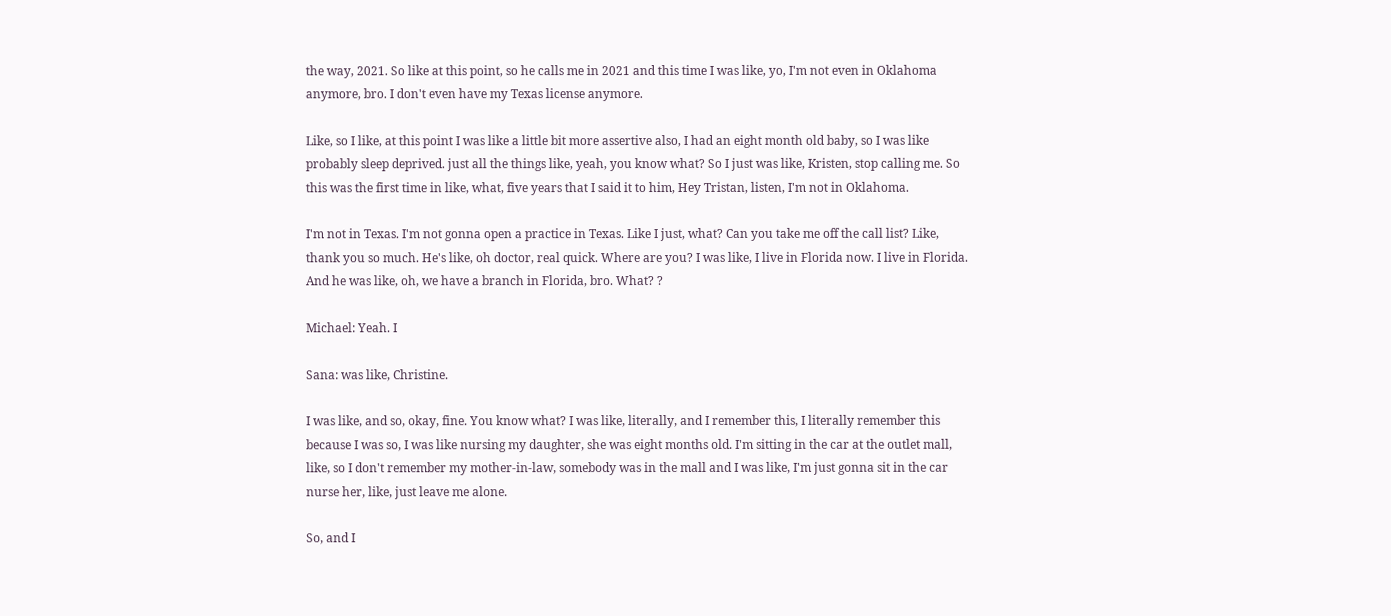the way, 2021. So like at this point, so he calls me in 2021 and this time I was like, yo, I'm not even in Oklahoma anymore, bro. I don't even have my Texas license anymore.

Like, so I like, at this point I was like a little bit more assertive also, I had an eight month old baby, so I was like probably sleep deprived. just all the things like, yeah, you know what? So I just was like, Kristen, stop calling me. So this was the first time in like, what, five years that I said it to him, Hey Tristan, listen, I'm not in Oklahoma.

I'm not in Texas. I'm not gonna open a practice in Texas. Like I just, what? Can you take me off the call list? Like, thank you so much. He's like, oh doctor, real quick. Where are you? I was like, I live in Florida now. I live in Florida. And he was like, oh, we have a branch in Florida, bro. What? ?

Michael: Yeah. I

Sana: was like, Christine.

I was like, and so, okay, fine. You know what? I was like, literally, and I remember this, I literally remember this because I was so, I was like nursing my daughter, she was eight months old. I'm sitting in the car at the outlet mall, like, so I don't remember my mother-in-law, somebody was in the mall and I was like, I'm just gonna sit in the car nurse her, like, just leave me alone.

So, and I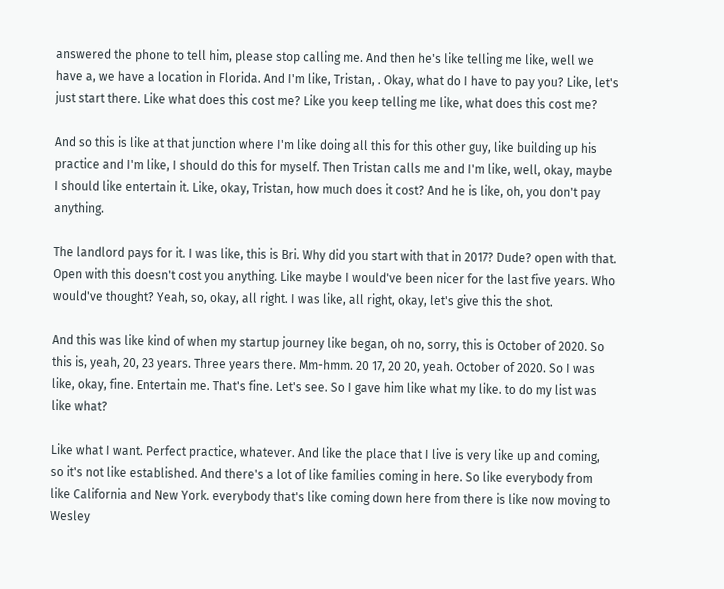answered the phone to tell him, please stop calling me. And then he's like telling me like, well we have a, we have a location in Florida. And I'm like, Tristan, . Okay, what do I have to pay you? Like, let's just start there. Like what does this cost me? Like you keep telling me like, what does this cost me?

And so this is like at that junction where I'm like doing all this for this other guy, like building up his practice and I'm like, I should do this for myself. Then Tristan calls me and I'm like, well, okay, maybe I should like entertain it. Like, okay, Tristan, how much does it cost? And he is like, oh, you don't pay anything.

The landlord pays for it. I was like, this is Bri. Why did you start with that in 2017? Dude? open with that. Open with this doesn't cost you anything. Like maybe I would've been nicer for the last five years. Who would've thought? Yeah, so, okay, all right. I was like, all right, okay, let's give this the shot.

And this was like kind of when my startup journey like began, oh no, sorry, this is October of 2020. So this is, yeah, 20, 23 years. Three years there. Mm-hmm. 20 17, 20 20, yeah. October of 2020. So I was like, okay, fine. Entertain me. That's fine. Let's see. So I gave him like what my like. to do my list was like what?

Like what I want. Perfect practice, whatever. And like the place that I live is very like up and coming, so it's not like established. And there's a lot of like families coming in here. So like everybody from like California and New York. everybody that's like coming down here from there is like now moving to Wesley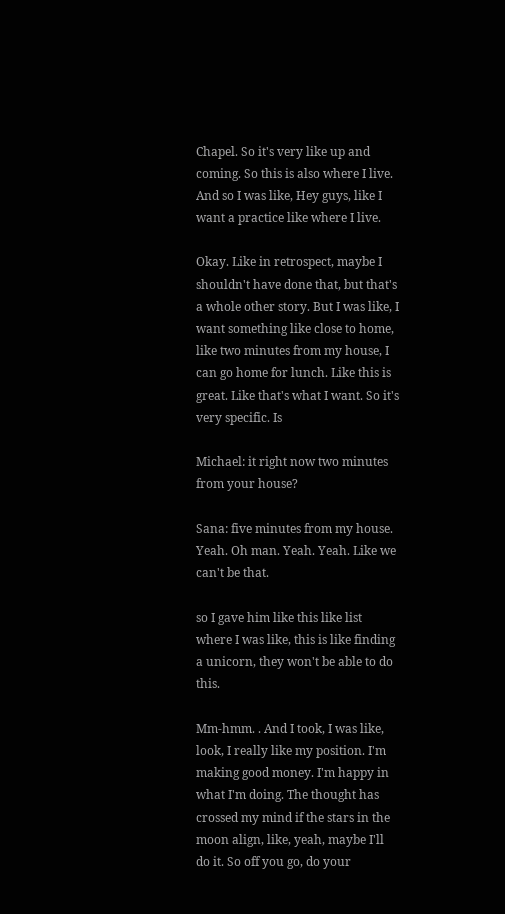Chapel. So it's very like up and coming. So this is also where I live. And so I was like, Hey guys, like I want a practice like where I live.

Okay. Like in retrospect, maybe I shouldn't have done that, but that's a whole other story. But I was like, I want something like close to home, like two minutes from my house, I can go home for lunch. Like this is great. Like that's what I want. So it's very specific. Is

Michael: it right now two minutes from your house?

Sana: five minutes from my house. Yeah. Oh man. Yeah. Yeah. Like we can't be that.

so I gave him like this like list where I was like, this is like finding a unicorn, they won't be able to do this.

Mm-hmm. . And I took, I was like, look, I really like my position. I'm making good money. I'm happy in what I'm doing. The thought has crossed my mind if the stars in the moon align, like, yeah, maybe I'll do it. So off you go, do your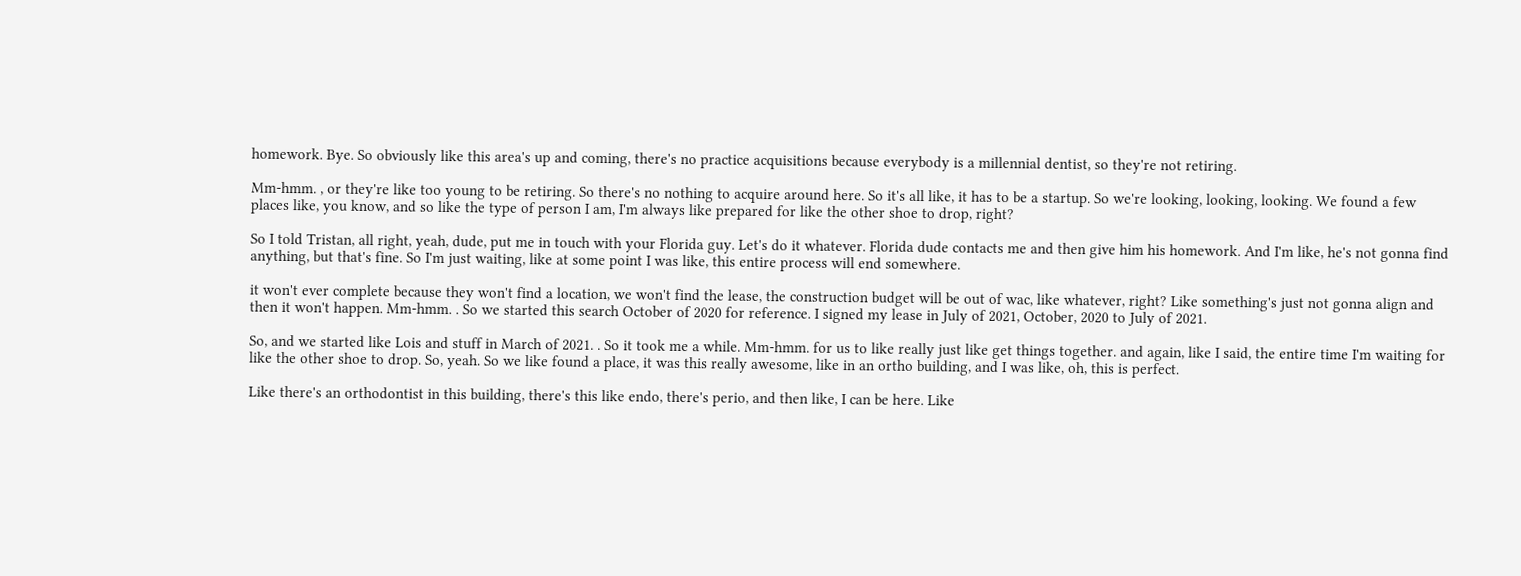homework. Bye. So obviously like this area's up and coming, there's no practice acquisitions because everybody is a millennial dentist, so they're not retiring.

Mm-hmm. , or they're like too young to be retiring. So there's no nothing to acquire around here. So it's all like, it has to be a startup. So we're looking, looking, looking. We found a few places like, you know, and so like the type of person I am, I'm always like prepared for like the other shoe to drop, right?

So I told Tristan, all right, yeah, dude, put me in touch with your Florida guy. Let's do it whatever. Florida dude contacts me and then give him his homework. And I'm like, he's not gonna find anything, but that's fine. So I'm just waiting, like at some point I was like, this entire process will end somewhere.

it won't ever complete because they won't find a location, we won't find the lease, the construction budget will be out of wac, like whatever, right? Like something's just not gonna align and then it won't happen. Mm-hmm. . So we started this search October of 2020 for reference. I signed my lease in July of 2021, October, 2020 to July of 2021.

So, and we started like Lois and stuff in March of 2021. . So it took me a while. Mm-hmm. for us to like really just like get things together. and again, like I said, the entire time I'm waiting for like the other shoe to drop. So, yeah. So we like found a place, it was this really awesome, like in an ortho building, and I was like, oh, this is perfect.

Like there's an orthodontist in this building, there's this like endo, there's perio, and then like, I can be here. Like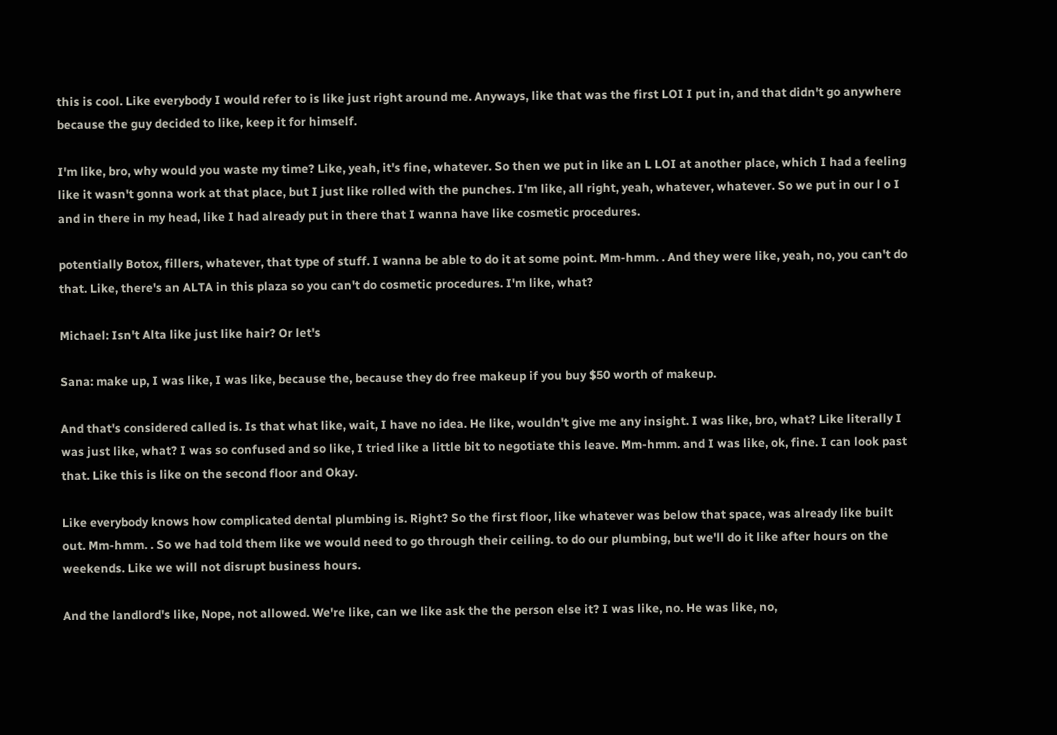this is cool. Like everybody I would refer to is like just right around me. Anyways, like that was the first LOI I put in, and that didn't go anywhere because the guy decided to like, keep it for himself.

I'm like, bro, why would you waste my time? Like, yeah, it's fine, whatever. So then we put in like an L LOI at another place, which I had a feeling like it wasn't gonna work at that place, but I just like rolled with the punches. I'm like, all right, yeah, whatever, whatever. So we put in our l o I and in there in my head, like I had already put in there that I wanna have like cosmetic procedures.

potentially Botox, fillers, whatever, that type of stuff. I wanna be able to do it at some point. Mm-hmm. . And they were like, yeah, no, you can't do that. Like, there's an ALTA in this plaza so you can't do cosmetic procedures. I'm like, what?

Michael: Isn't Alta like just like hair? Or let's

Sana: make up, I was like, I was like, because the, because they do free makeup if you buy $50 worth of makeup.

And that's considered called is. Is that what like, wait, I have no idea. He like, wouldn't give me any insight. I was like, bro, what? Like literally I was just like, what? I was so confused and so like, I tried like a little bit to negotiate this leave. Mm-hmm. and I was like, ok, fine. I can look past that. Like this is like on the second floor and Okay.

Like everybody knows how complicated dental plumbing is. Right? So the first floor, like whatever was below that space, was already like built out. Mm-hmm. . So we had told them like we would need to go through their ceiling. to do our plumbing, but we'll do it like after hours on the weekends. Like we will not disrupt business hours.

And the landlord's like, Nope, not allowed. We're like, can we like ask the the person else it? I was like, no. He was like, no,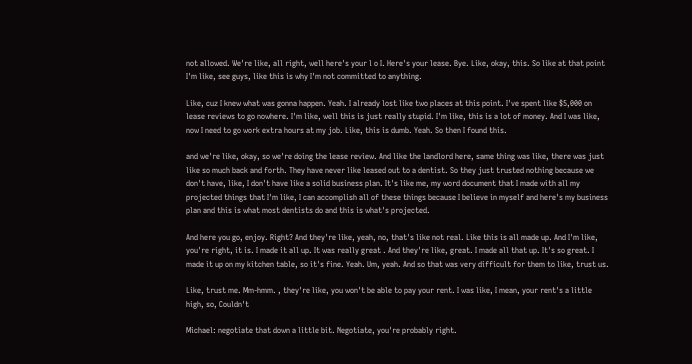not allowed. We're like, all right, well here's your l o I. Here's your lease. Bye. Like, okay, this. So like at that point I'm like, see guys, like this is why I'm not committed to anything.

Like, cuz I knew what was gonna happen. Yeah. I already lost like two places at this point. I've spent like $5,000 on lease reviews to go nowhere. I'm like, well this is just really stupid. I'm like, this is a lot of money. And I was like, now I need to go work extra hours at my job. Like, this is dumb. Yeah. So then I found this.

and we're like, okay, so we're doing the lease review. And like the landlord here, same thing was like, there was just like so much back and forth. They have never like leased out to a dentist. So they just trusted nothing because we don't have, like, I don't have like a solid business plan. It's like me, my word document that I made with all my projected things that I'm like, I can accomplish all of these things because I believe in myself and here's my business plan and this is what most dentists do and this is what's projected.

And here you go, enjoy. Right? And they're like, yeah, no, that's like not real. Like this is all made up. And I'm like, you're right, it is. I made it all up. It was really great . And they're like, great. I made all that up. It's so great. I made it up on my kitchen table, so it's fine. Yeah. Um, yeah. And so that was very difficult for them to like, trust us.

Like, trust me. Mm-hmm. , they're like, you won't be able to pay your rent. I was like, I mean, your rent's a little high, so, Couldn't

Michael: negotiate that down a little bit. Negotiate, you're probably right.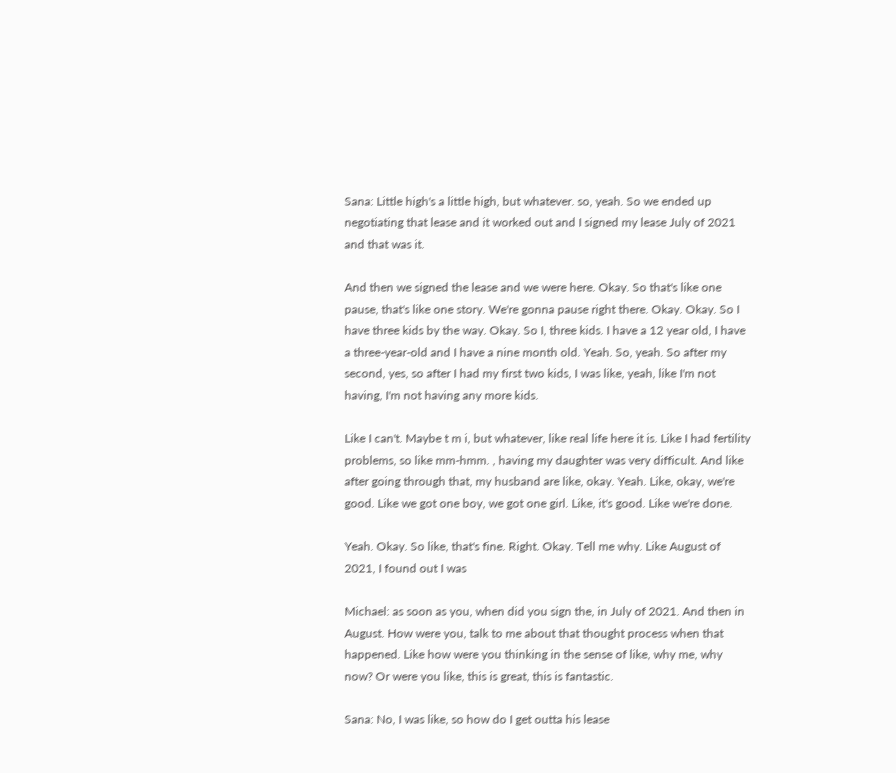Sana: Little high's a little high, but whatever. so, yeah. So we ended up negotiating that lease and it worked out and I signed my lease July of 2021 and that was it.

And then we signed the lease and we were here. Okay. So that's like one pause, that's like one story. We're gonna pause right there. Okay. Okay. So I have three kids by the way. Okay. So I, three kids. I have a 12 year old, I have a three-year-old and I have a nine month old. Yeah. So, yeah. So after my second, yes, so after I had my first two kids, I was like, yeah, like I'm not having, I'm not having any more kids.

Like I can't. Maybe t m i, but whatever, like real life here it is. Like I had fertility problems, so like mm-hmm. , having my daughter was very difficult. And like after going through that, my husband are like, okay. Yeah. Like, okay, we're good. Like we got one boy, we got one girl. Like, it's good. Like we're done.

Yeah. Okay. So like, that's fine. Right. Okay. Tell me why. Like August of 2021, I found out I was

Michael: as soon as you, when did you sign the, in July of 2021. And then in August. How were you, talk to me about that thought process when that happened. Like how were you thinking in the sense of like, why me, why now? Or were you like, this is great, this is fantastic.

Sana: No, I was like, so how do I get outta his lease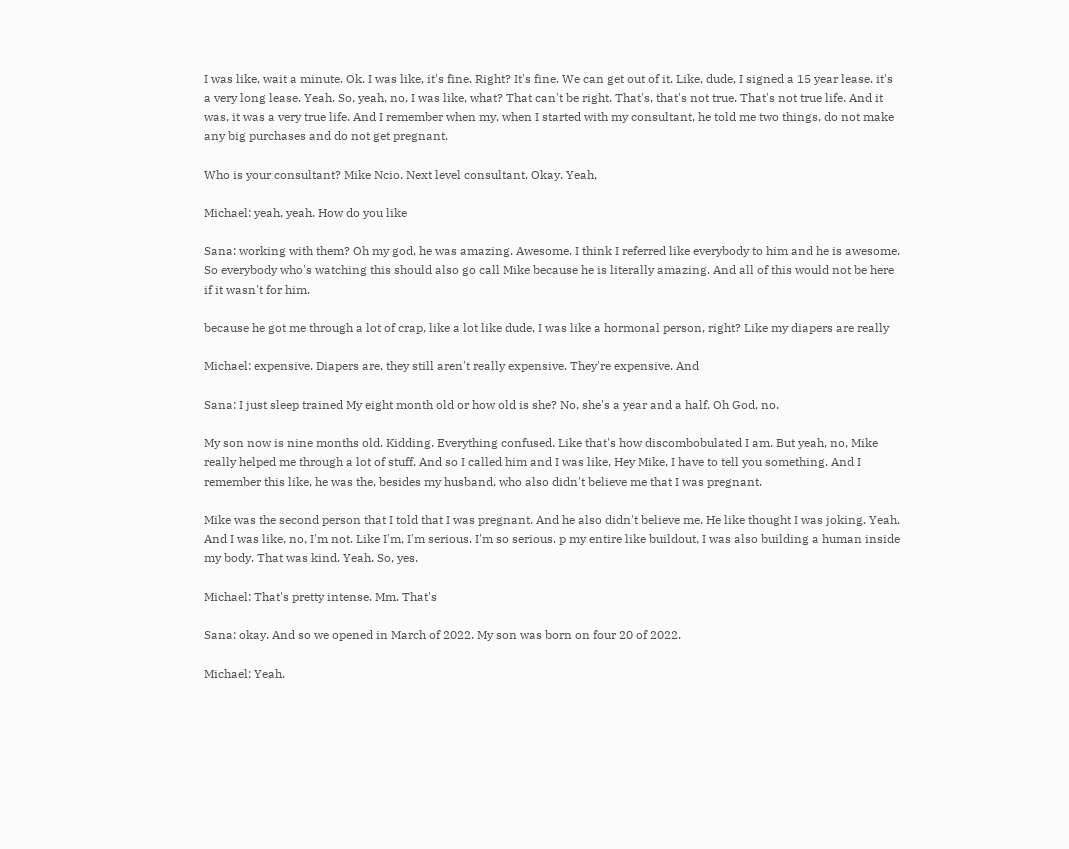I was like, wait a minute. Ok. I was like, it's fine. Right? It's fine. We can get out of it. Like, dude, I signed a 15 year lease. it's a very long lease. Yeah. So, yeah, no, I was like, what? That can't be right. That's, that's not true. That's not true life. And it was, it was a very true life. And I remember when my, when I started with my consultant, he told me two things, do not make any big purchases and do not get pregnant.

Who is your consultant? Mike Ncio. Next level consultant. Okay. Yeah,

Michael: yeah, yeah. How do you like

Sana: working with them? Oh my god, he was amazing. Awesome. I think I referred like everybody to him and he is awesome. So everybody who's watching this should also go call Mike because he is literally amazing. And all of this would not be here if it wasn't for him.

because he got me through a lot of crap, like a lot like dude, I was like a hormonal person, right? Like my diapers are really

Michael: expensive. Diapers are, they still aren't really expensive. They're expensive. And

Sana: I just sleep trained My eight month old or how old is she? No, she's a year and a half. Oh God, no.

My son now is nine months old. Kidding. Everything confused. Like that's how discombobulated I am. But yeah, no, Mike really helped me through a lot of stuff. And so I called him and I was like, Hey Mike, I have to tell you something. And I remember this like, he was the, besides my husband, who also didn't believe me that I was pregnant.

Mike was the second person that I told that I was pregnant. And he also didn't believe me. He like thought I was joking. Yeah. And I was like, no, I'm not. Like I'm, I'm serious. I'm so serious. p my entire like buildout, I was also building a human inside my body. That was kind. Yeah. So, yes.

Michael: That's pretty intense. Mm. That's

Sana: okay. And so we opened in March of 2022. My son was born on four 20 of 2022.

Michael: Yeah.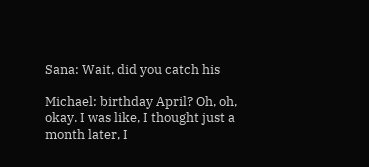Sana: Wait, did you catch his

Michael: birthday April? Oh, oh, okay. I was like, I thought just a month later, I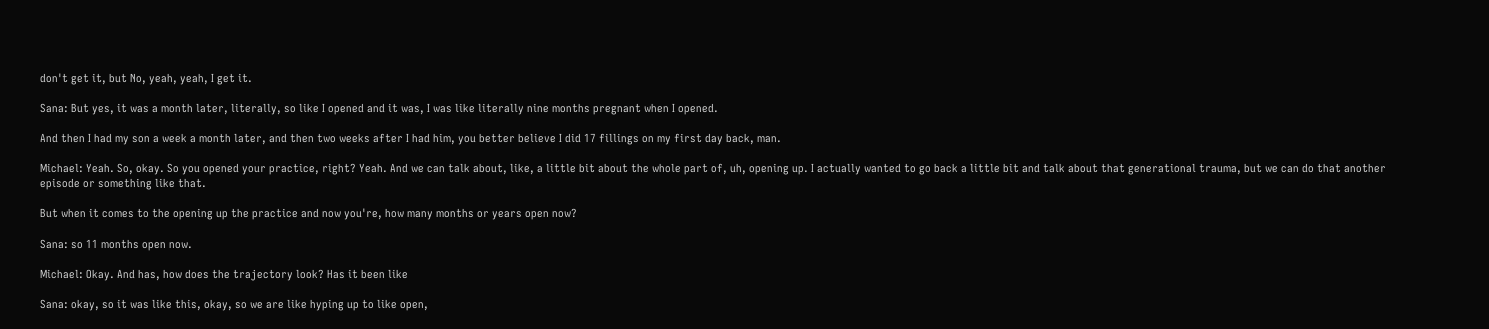don't get it, but No, yeah, yeah, I get it.

Sana: But yes, it was a month later, literally, so like I opened and it was, I was like literally nine months pregnant when I opened.

And then I had my son a week a month later, and then two weeks after I had him, you better believe I did 17 fillings on my first day back, man.

Michael: Yeah. So, okay. So you opened your practice, right? Yeah. And we can talk about, like, a little bit about the whole part of, uh, opening up. I actually wanted to go back a little bit and talk about that generational trauma, but we can do that another episode or something like that.

But when it comes to the opening up the practice and now you're, how many months or years open now?

Sana: so 11 months open now.

Michael: Okay. And has, how does the trajectory look? Has it been like

Sana: okay, so it was like this, okay, so we are like hyping up to like open,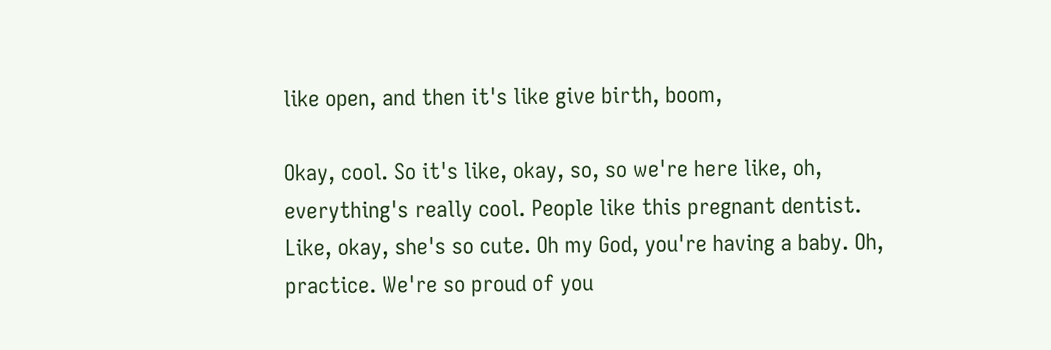like open, and then it's like give birth, boom,

Okay, cool. So it's like, okay, so, so we're here like, oh, everything's really cool. People like this pregnant dentist. Like, okay, she's so cute. Oh my God, you're having a baby. Oh, practice. We're so proud of you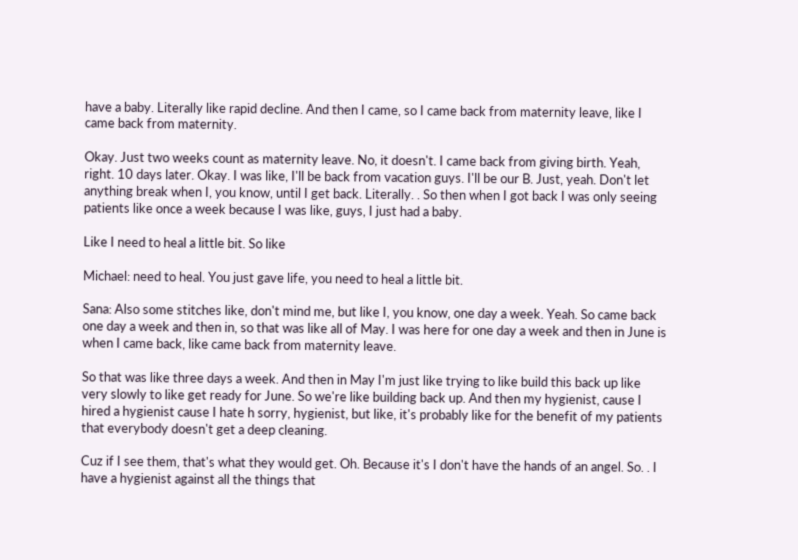have a baby. Literally like rapid decline. And then I came, so I came back from maternity leave, like I came back from maternity.

Okay. Just two weeks count as maternity leave. No, it doesn't. I came back from giving birth. Yeah, right. 10 days later. Okay. I was like, I'll be back from vacation guys. I'll be our B. Just, yeah. Don't let anything break when I, you know, until I get back. Literally. . So then when I got back I was only seeing patients like once a week because I was like, guys, I just had a baby.

Like I need to heal a little bit. So like

Michael: need to heal. You just gave life, you need to heal a little bit.

Sana: Also some stitches like, don't mind me, but like I, you know, one day a week. Yeah. So came back one day a week and then in, so that was like all of May. I was here for one day a week and then in June is when I came back, like came back from maternity leave.

So that was like three days a week. And then in May I'm just like trying to like build this back up like very slowly to like get ready for June. So we're like building back up. And then my hygienist, cause I hired a hygienist cause I hate h sorry, hygienist, but like, it's probably like for the benefit of my patients that everybody doesn't get a deep cleaning.

Cuz if I see them, that's what they would get. Oh. Because it's I don't have the hands of an angel. So. . I have a hygienist against all the things that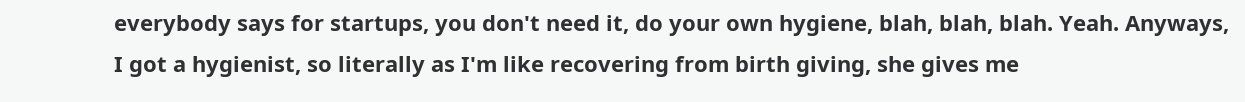everybody says for startups, you don't need it, do your own hygiene, blah, blah, blah. Yeah. Anyways, I got a hygienist, so literally as I'm like recovering from birth giving, she gives me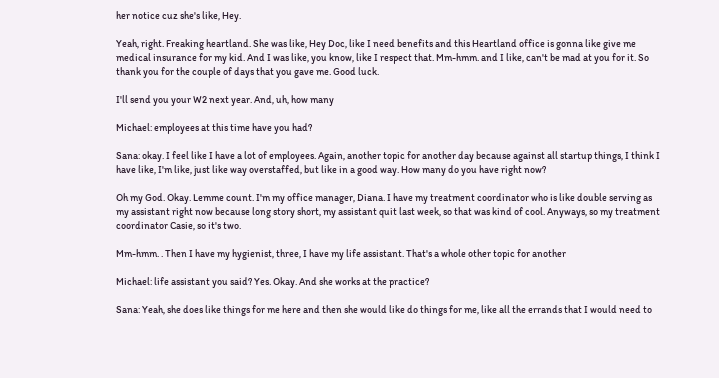her notice cuz she's like, Hey.

Yeah, right. Freaking heartland. She was like, Hey Doc, like I need benefits and this Heartland office is gonna like give me medical insurance for my kid. And I was like, you know, like I respect that. Mm-hmm. and I like, can't be mad at you for it. So thank you for the couple of days that you gave me. Good luck.

I'll send you your W2 next year. And, uh, how many

Michael: employees at this time have you had?

Sana: okay. I feel like I have a lot of employees. Again, another topic for another day because against all startup things, I think I have like, I'm like, just like way overstaffed, but like in a good way. How many do you have right now?

Oh my God. Okay. Lemme count. I'm my office manager, Diana. I have my treatment coordinator who is like double serving as my assistant right now because long story short, my assistant quit last week, so that was kind of cool. Anyways, so my treatment coordinator Casie, so it's two.

Mm-hmm. . Then I have my hygienist, three, I have my life assistant. That's a whole other topic for another

Michael: life assistant you said? Yes. Okay. And she works at the practice?

Sana: Yeah, she does like things for me here and then she would like do things for me, like all the errands that I would need to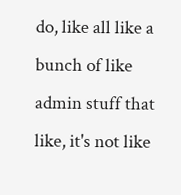do, like all like a bunch of like admin stuff that like, it's not like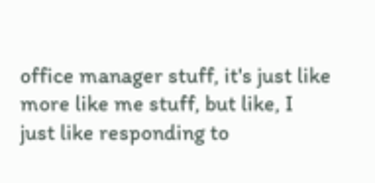office manager stuff, it's just like more like me stuff, but like, I just like responding to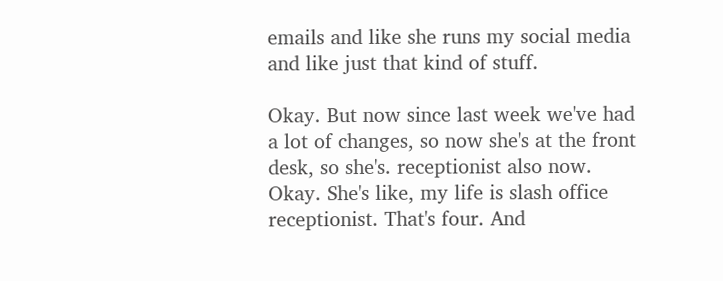emails and like she runs my social media and like just that kind of stuff.

Okay. But now since last week we've had a lot of changes, so now she's at the front desk, so she's. receptionist also now. Okay. She's like, my life is slash office receptionist. That's four. And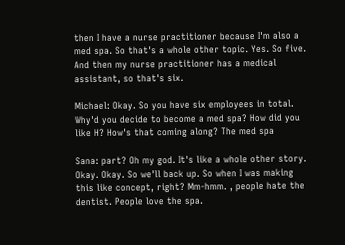then I have a nurse practitioner because I'm also a med spa. So that's a whole other topic. Yes. So five. And then my nurse practitioner has a medical assistant, so that's six.

Michael: Okay. So you have six employees in total. Why'd you decide to become a med spa? How did you like H? How's that coming along? The med spa

Sana: part? Oh my god. It's like a whole other story. Okay. Okay. So we'll back up. So when I was making this like concept, right? Mm-hmm. , people hate the dentist. People love the spa.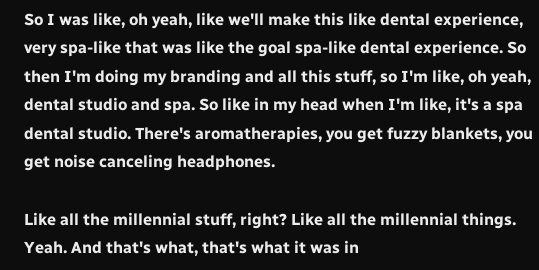So I was like, oh yeah, like we'll make this like dental experience, very spa-like that was like the goal spa-like dental experience. So then I'm doing my branding and all this stuff, so I'm like, oh yeah, dental studio and spa. So like in my head when I'm like, it's a spa dental studio. There's aromatherapies, you get fuzzy blankets, you get noise canceling headphones.

Like all the millennial stuff, right? Like all the millennial things. Yeah. And that's what, that's what it was in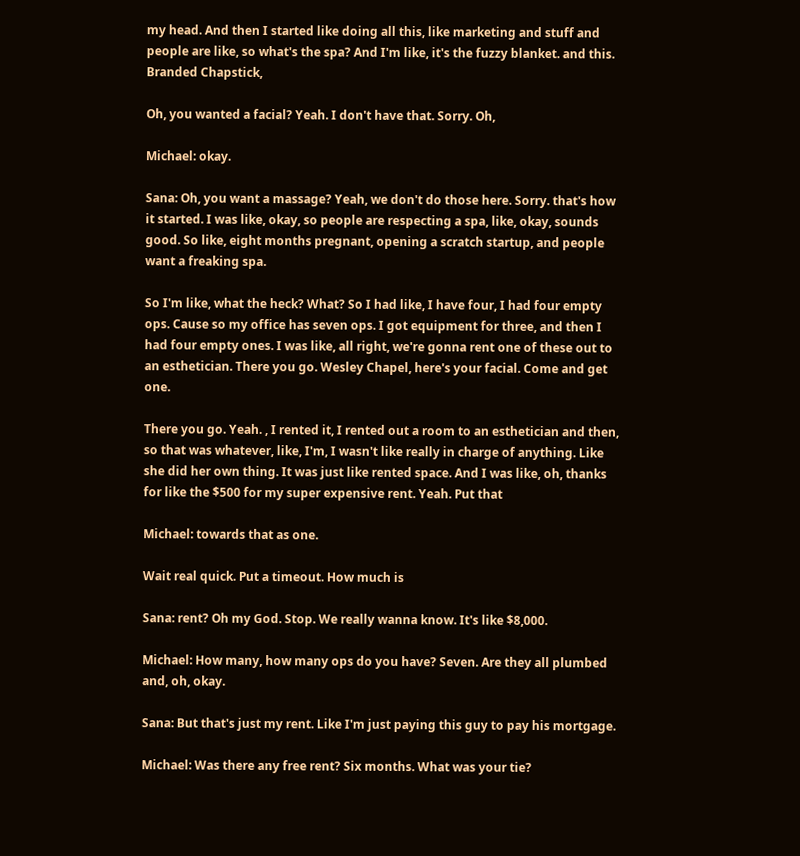my head. And then I started like doing all this, like marketing and stuff and people are like, so what's the spa? And I'm like, it's the fuzzy blanket. and this. Branded Chapstick,

Oh, you wanted a facial? Yeah. I don't have that. Sorry. Oh,

Michael: okay.

Sana: Oh, you want a massage? Yeah, we don't do those here. Sorry. that's how it started. I was like, okay, so people are respecting a spa, like, okay, sounds good. So like, eight months pregnant, opening a scratch startup, and people want a freaking spa.

So I'm like, what the heck? What? So I had like, I have four, I had four empty ops. Cause so my office has seven ops. I got equipment for three, and then I had four empty ones. I was like, all right, we're gonna rent one of these out to an esthetician. There you go. Wesley Chapel, here's your facial. Come and get one.

There you go. Yeah. , I rented it, I rented out a room to an esthetician and then, so that was whatever, like, I'm, I wasn't like really in charge of anything. Like she did her own thing. It was just like rented space. And I was like, oh, thanks for like the $500 for my super expensive rent. Yeah. Put that

Michael: towards that as one.

Wait real quick. Put a timeout. How much is

Sana: rent? Oh my God. Stop. We really wanna know. It's like $8,000.

Michael: How many, how many ops do you have? Seven. Are they all plumbed and, oh, okay.

Sana: But that's just my rent. Like I'm just paying this guy to pay his mortgage.

Michael: Was there any free rent? Six months. What was your tie?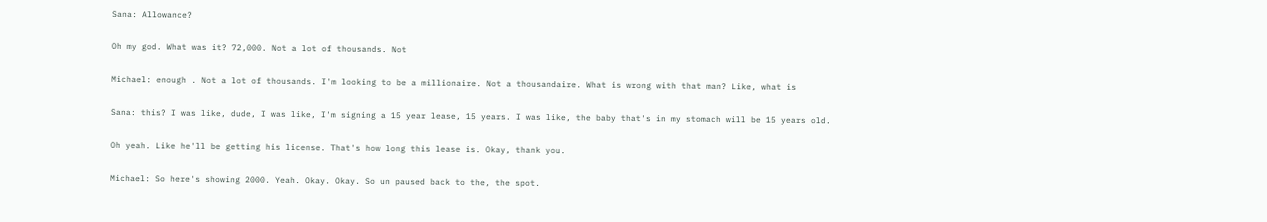Sana: Allowance?

Oh my god. What was it? 72,000. Not a lot of thousands. Not

Michael: enough . Not a lot of thousands. I'm looking to be a millionaire. Not a thousandaire. What is wrong with that man? Like, what is

Sana: this? I was like, dude, I was like, I'm signing a 15 year lease, 15 years. I was like, the baby that's in my stomach will be 15 years old.

Oh yeah. Like he'll be getting his license. That's how long this lease is. Okay, thank you.

Michael: So here's showing 2000. Yeah. Okay. Okay. So un paused back to the, the spot.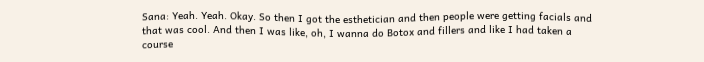Sana: Yeah. Yeah. Okay. So then I got the esthetician and then people were getting facials and that was cool. And then I was like, oh, I wanna do Botox and fillers and like I had taken a course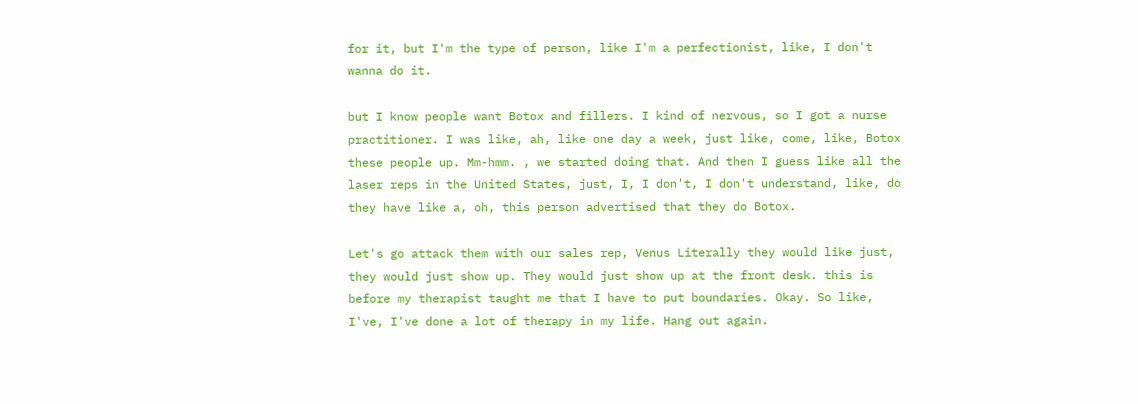for it, but I'm the type of person, like I'm a perfectionist, like, I don't wanna do it.

but I know people want Botox and fillers. I kind of nervous, so I got a nurse practitioner. I was like, ah, like one day a week, just like, come, like, Botox these people up. Mm-hmm. , we started doing that. And then I guess like all the laser reps in the United States, just, I, I don't, I don't understand, like, do they have like a, oh, this person advertised that they do Botox.

Let's go attack them with our sales rep, Venus Literally they would like just, they would just show up. They would just show up at the front desk. this is before my therapist taught me that I have to put boundaries. Okay. So like, I've, I've done a lot of therapy in my life. Hang out again.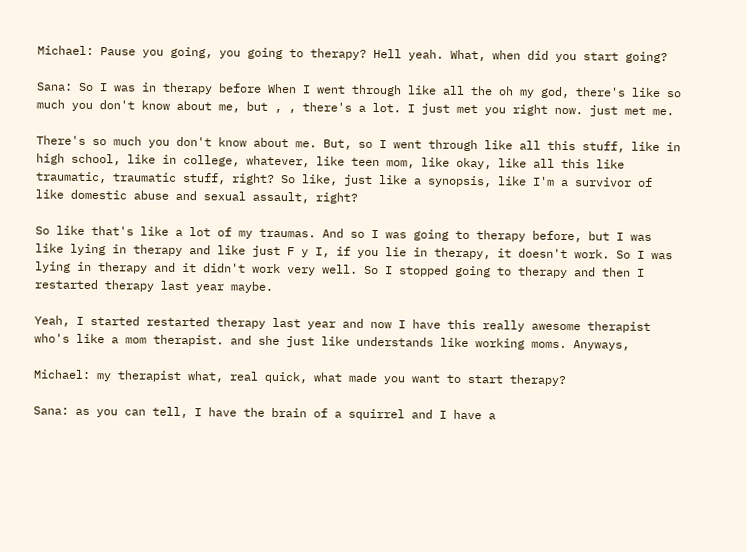Michael: Pause you going, you going to therapy? Hell yeah. What, when did you start going?

Sana: So I was in therapy before When I went through like all the oh my god, there's like so much you don't know about me, but , , there's a lot. I just met you right now. just met me.

There's so much you don't know about me. But, so I went through like all this stuff, like in high school, like in college, whatever, like teen mom, like okay, like all this like traumatic, traumatic stuff, right? So like, just like a synopsis, like I'm a survivor of like domestic abuse and sexual assault, right?

So like that's like a lot of my traumas. And so I was going to therapy before, but I was like lying in therapy and like just F y I, if you lie in therapy, it doesn't work. So I was lying in therapy and it didn't work very well. So I stopped going to therapy and then I restarted therapy last year maybe.

Yeah, I started restarted therapy last year and now I have this really awesome therapist who's like a mom therapist. and she just like understands like working moms. Anyways,

Michael: my therapist what, real quick, what made you want to start therapy?

Sana: as you can tell, I have the brain of a squirrel and I have a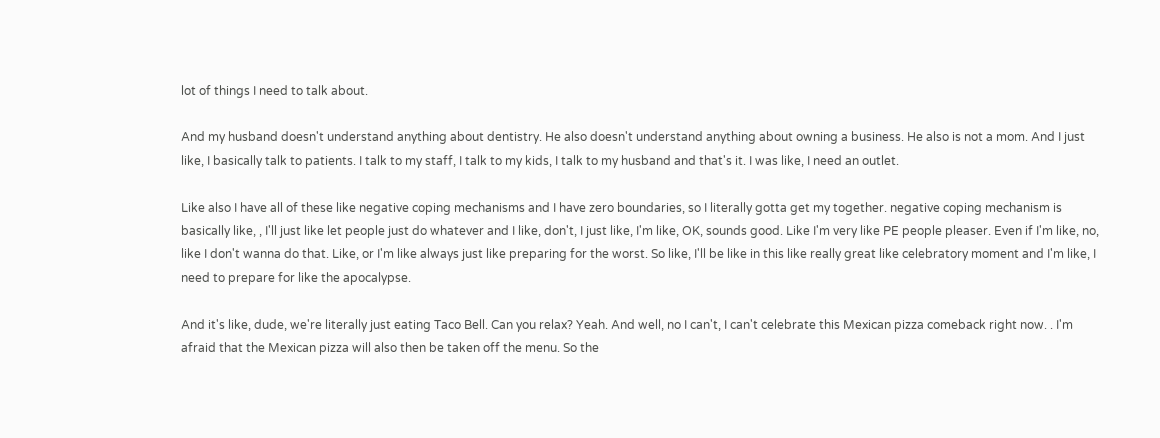lot of things I need to talk about.

And my husband doesn't understand anything about dentistry. He also doesn't understand anything about owning a business. He also is not a mom. And I just like, I basically talk to patients. I talk to my staff, I talk to my kids, I talk to my husband and that's it. I was like, I need an outlet.

Like also I have all of these like negative coping mechanisms and I have zero boundaries, so I literally gotta get my together. negative coping mechanism is basically like, , I'll just like let people just do whatever and I like, don't, I just like, I'm like, OK, sounds good. Like I'm very like PE people pleaser. Even if I'm like, no, like I don't wanna do that. Like, or I'm like always just like preparing for the worst. So like, I'll be like in this like really great like celebratory moment and I'm like, I need to prepare for like the apocalypse.

And it's like, dude, we're literally just eating Taco Bell. Can you relax? Yeah. And well, no I can't, I can't celebrate this Mexican pizza comeback right now. . I'm afraid that the Mexican pizza will also then be taken off the menu. So the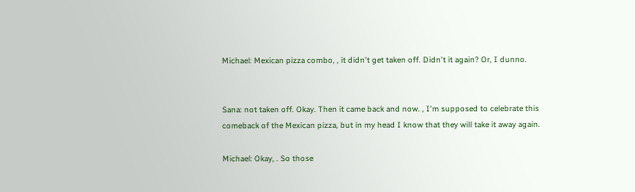Michael: Mexican pizza combo, , it didn't get taken off. Didn't it again? Or, I dunno.


Sana: not taken off. Okay. Then it came back and now. , I'm supposed to celebrate this comeback of the Mexican pizza, but in my head I know that they will take it away again.

Michael: Okay, . So those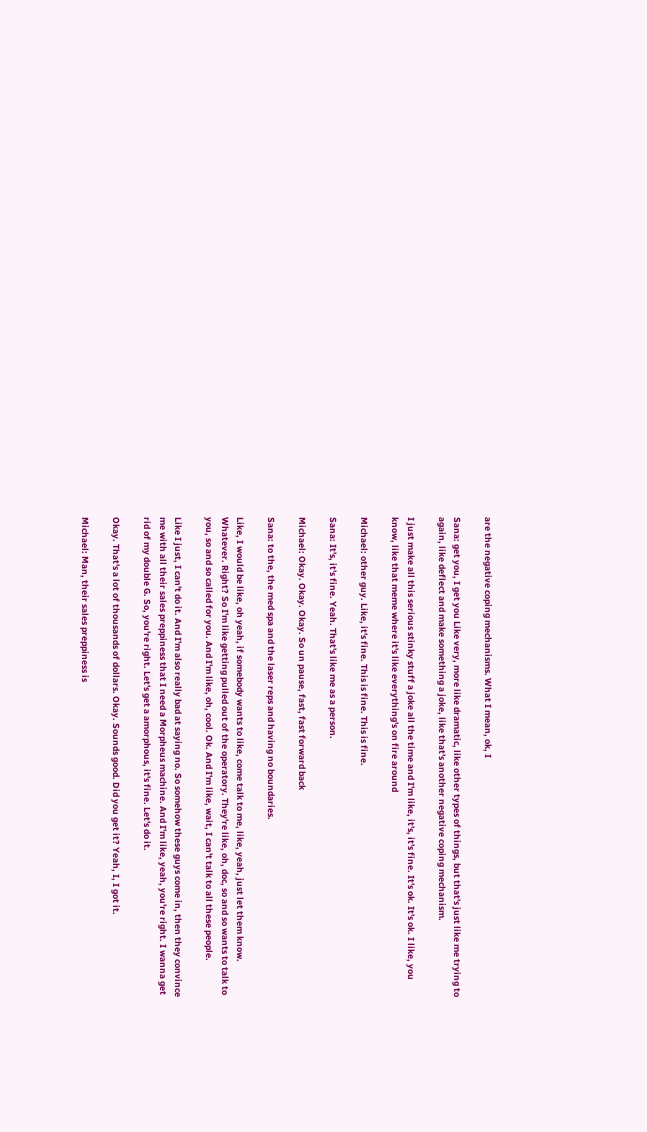are the negative coping mechanisms. What I mean, ok, I

Sana: get you, I get you Like very, more like dramatic, like other types of things, but that's just like me trying to again, like deflect and make something a joke, like that's another negative coping mechanism.

I just make all this serious stinky stuff a joke all the time and I'm like, it's, it's fine. It's ok. It's ok. I like, you know, like that meme where it's like everything's on fire around

Michael: other guy. Like, it's fine. This is fine. This is fine.

Sana: It's, it's fine. Yeah. That's like me as a person.

Michael: Okay. Okay. Okay. So un pause, fast, fast forward back

Sana: to the, the med spa and the laser reps and having no boundaries.

Like, I would be like, oh yeah, if somebody wants to like, come talk to me, like, yeah, just let them know. Whatever. Right? So I'm like getting pulled out of the operatory. They're like, oh, doc, so and so wants to talk to you, so and so called for you. And I'm like, oh, cool. Ok. And I'm like, wait, I can't talk to all these people.

Like I just, I can't do it. And I'm also really bad at saying no. So somehow these guys come in, then they convince me with all their sales preppiness that I need a Morpheus machine. And I'm like, yeah, you're right. I wanna get rid of my double G. So, you're right. Let's get a amorphous, it's fine. Let's do it.

Okay. That's a lot of thousands of dollars. Okay. Sounds good. Did you get it? Yeah, I, I got it.

Michael: Man, their sales preppiness is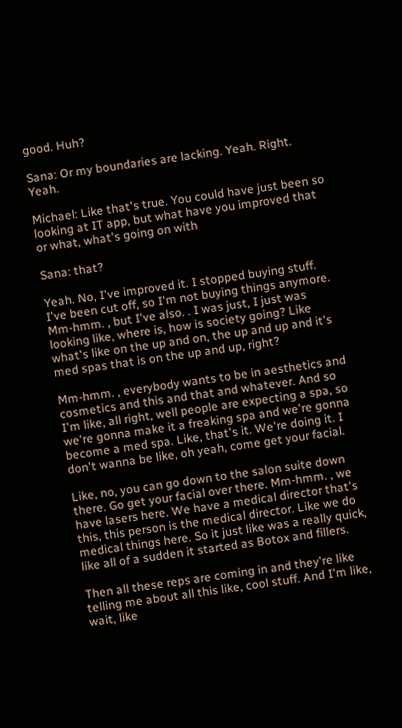good. Huh?

Sana: Or my boundaries are lacking. Yeah. Right. Yeah.

Michael: Like that's true. You could have just been so looking at IT app, but what have you improved that or what, what's going on with

Sana: that?

Yeah. No, I've improved it. I stopped buying stuff. I've been cut off, so I'm not buying things anymore. Mm-hmm. , but I've also. . I was just, I just was looking like, where is, how is society going? Like what's like on the up and on, the up and up and it's med spas that is on the up and up, right?

Mm-hmm. , everybody wants to be in aesthetics and cosmetics and this and that and whatever. And so I'm like, all right, well people are expecting a spa, so we're gonna make it a freaking spa and we're gonna become a med spa. Like, that's it. We're doing it. I don't wanna be like, oh yeah, come get your facial.

Like, no, you can go down to the salon suite down there. Go get your facial over there. Mm-hmm. , we have lasers here. We have a medical director that's this, this person is the medical director. Like we do medical things here. So it just like was a really quick, like all of a sudden it started as Botox and fillers.

Then all these reps are coming in and they're like telling me about all this like, cool stuff. And I'm like, wait, like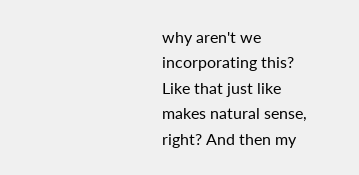why aren't we incorporating this? Like that just like makes natural sense, right? And then my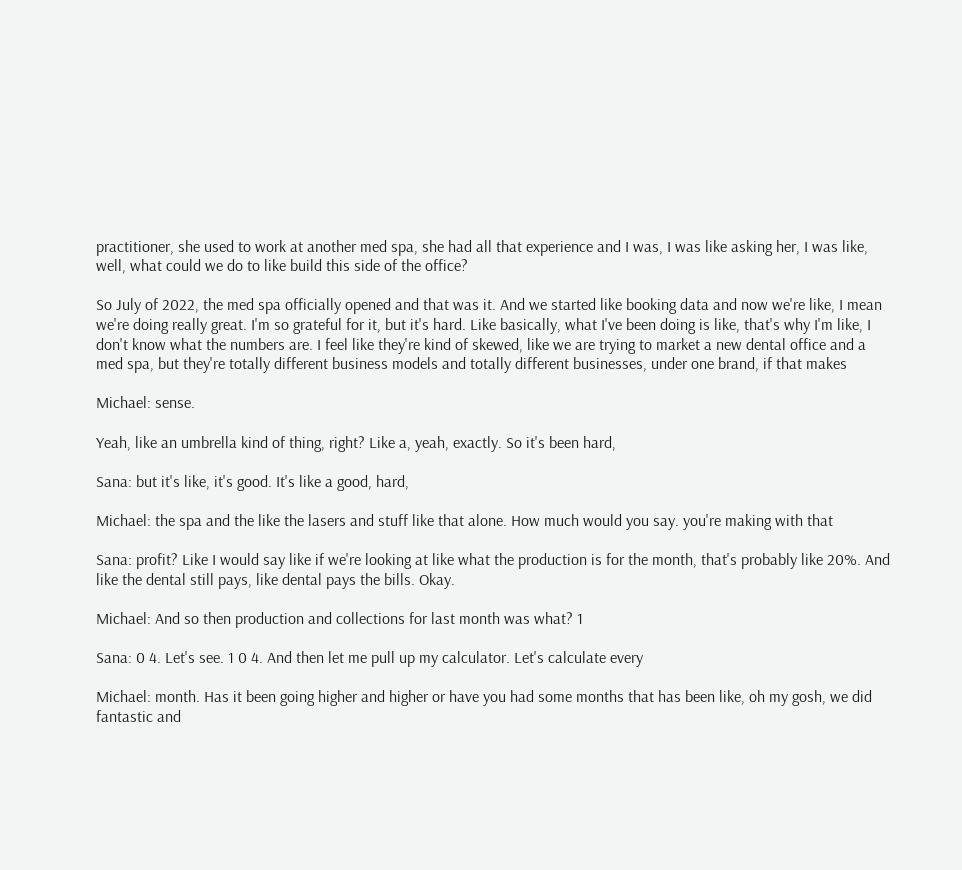practitioner, she used to work at another med spa, she had all that experience and I was, I was like asking her, I was like, well, what could we do to like build this side of the office?

So July of 2022, the med spa officially opened and that was it. And we started like booking data and now we're like, I mean we're doing really great. I'm so grateful for it, but it's hard. Like basically, what I've been doing is like, that's why I'm like, I don't know what the numbers are. I feel like they're kind of skewed, like we are trying to market a new dental office and a med spa, but they're totally different business models and totally different businesses, under one brand, if that makes

Michael: sense.

Yeah, like an umbrella kind of thing, right? Like a, yeah, exactly. So it's been hard,

Sana: but it's like, it's good. It's like a good, hard,

Michael: the spa and the like the lasers and stuff like that alone. How much would you say. you're making with that

Sana: profit? Like I would say like if we're looking at like what the production is for the month, that's probably like 20%. And like the dental still pays, like dental pays the bills. Okay.

Michael: And so then production and collections for last month was what? 1

Sana: 0 4. Let's see. 1 0 4. And then let me pull up my calculator. Let's calculate every

Michael: month. Has it been going higher and higher or have you had some months that has been like, oh my gosh, we did fantastic and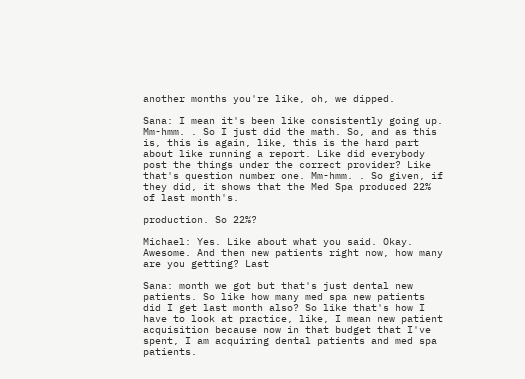another months you're like, oh, we dipped.

Sana: I mean it's been like consistently going up. Mm-hmm. . So I just did the math. So, and as this is, this is again, like, this is the hard part about like running a report. Like did everybody post the things under the correct provider? Like that's question number one. Mm-hmm. . So given, if they did, it shows that the Med Spa produced 22% of last month's.

production. So 22%?

Michael: Yes. Like about what you said. Okay. Awesome. And then new patients right now, how many are you getting? Last

Sana: month we got but that's just dental new patients. So like how many med spa new patients did I get last month also? So like that's how I have to look at practice, like, I mean new patient acquisition because now in that budget that I've spent, I am acquiring dental patients and med spa patients.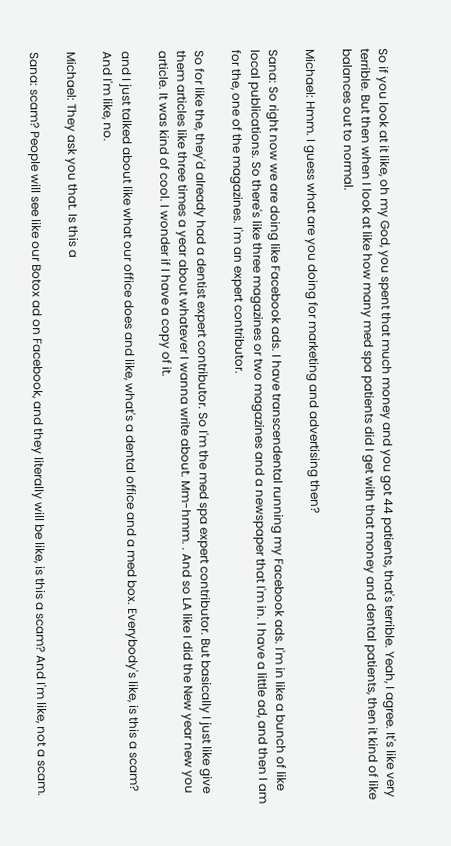So if you look at it like, oh my God, you spent that much money and you got 44 patients, that's terrible. Yeah, I agree. It's like very terrible. But then when I look at like how many med spa patients did I get with that money and dental patients, then it kind of like balances out to normal.

Michael: Hmm. I guess what are you doing for marketing and advertising then?

Sana: So right now we are doing like Facebook ads. I have transcendental running my Facebook ads. I'm in like a bunch of like local publications. So there's like three magazines or two magazines and a newspaper that I'm in. I have a little ad, and then I am for the, one of the magazines. I'm an expert contributor.

So for like the, they'd already had a dentist expert contributor. So I'm the med spa expert contributor. But basically I just like give them articles like three times a year about whatever I wanna write about. Mm-hmm. . And so LA like I did the New year new you article. It was kind of cool. I wonder if I have a copy of it.

and I just talked about like what our office does and like, what's a dental office and a med box. Everybody's like, is this a scam? And I'm like, no.

Michael: They ask you that. Is this a

Sana: scam? People will see like our Botox ad on Facebook, and they literally will be like, is this a scam? And I'm like, not a scam.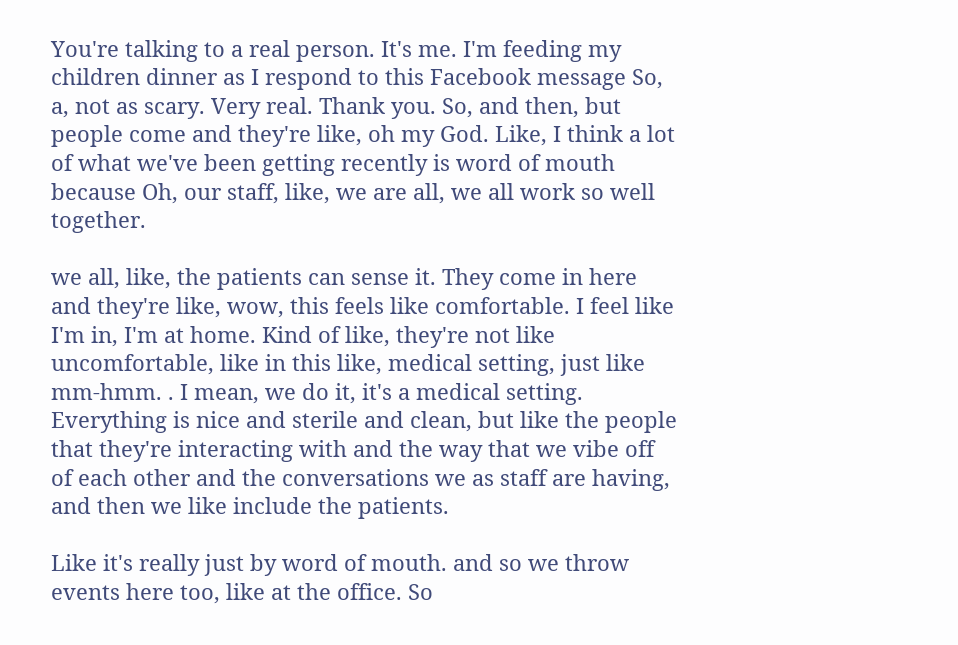You're talking to a real person. It's me. I'm feeding my children dinner as I respond to this Facebook message So, a, not as scary. Very real. Thank you. So, and then, but people come and they're like, oh my God. Like, I think a lot of what we've been getting recently is word of mouth because Oh, our staff, like, we are all, we all work so well together.

we all, like, the patients can sense it. They come in here and they're like, wow, this feels like comfortable. I feel like I'm in, I'm at home. Kind of like, they're not like uncomfortable, like in this like, medical setting, just like mm-hmm. . I mean, we do it, it's a medical setting. Everything is nice and sterile and clean, but like the people that they're interacting with and the way that we vibe off of each other and the conversations we as staff are having, and then we like include the patients.

Like it's really just by word of mouth. and so we throw events here too, like at the office. So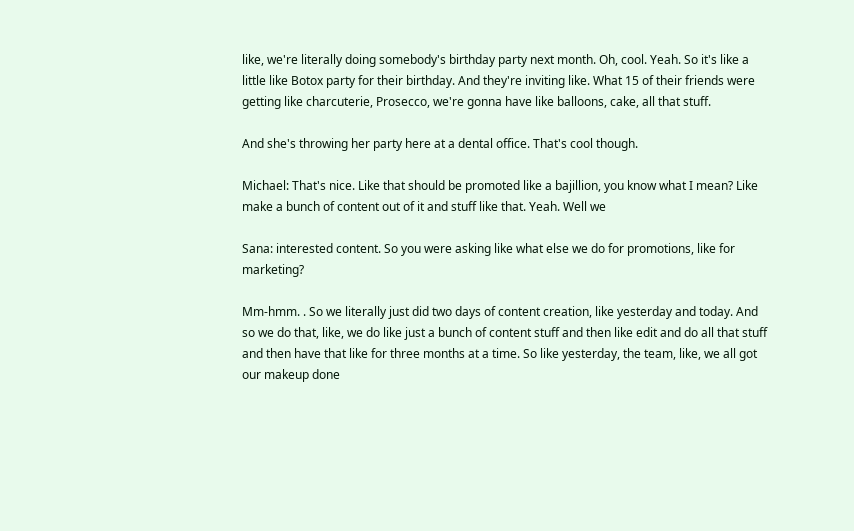like, we're literally doing somebody's birthday party next month. Oh, cool. Yeah. So it's like a little like Botox party for their birthday. And they're inviting like. What 15 of their friends were getting like charcuterie, Prosecco, we're gonna have like balloons, cake, all that stuff.

And she's throwing her party here at a dental office. That's cool though.

Michael: That's nice. Like that should be promoted like a bajillion, you know what I mean? Like make a bunch of content out of it and stuff like that. Yeah. Well we

Sana: interested content. So you were asking like what else we do for promotions, like for marketing?

Mm-hmm. . So we literally just did two days of content creation, like yesterday and today. And so we do that, like, we do like just a bunch of content stuff and then like edit and do all that stuff and then have that like for three months at a time. So like yesterday, the team, like, we all got our makeup done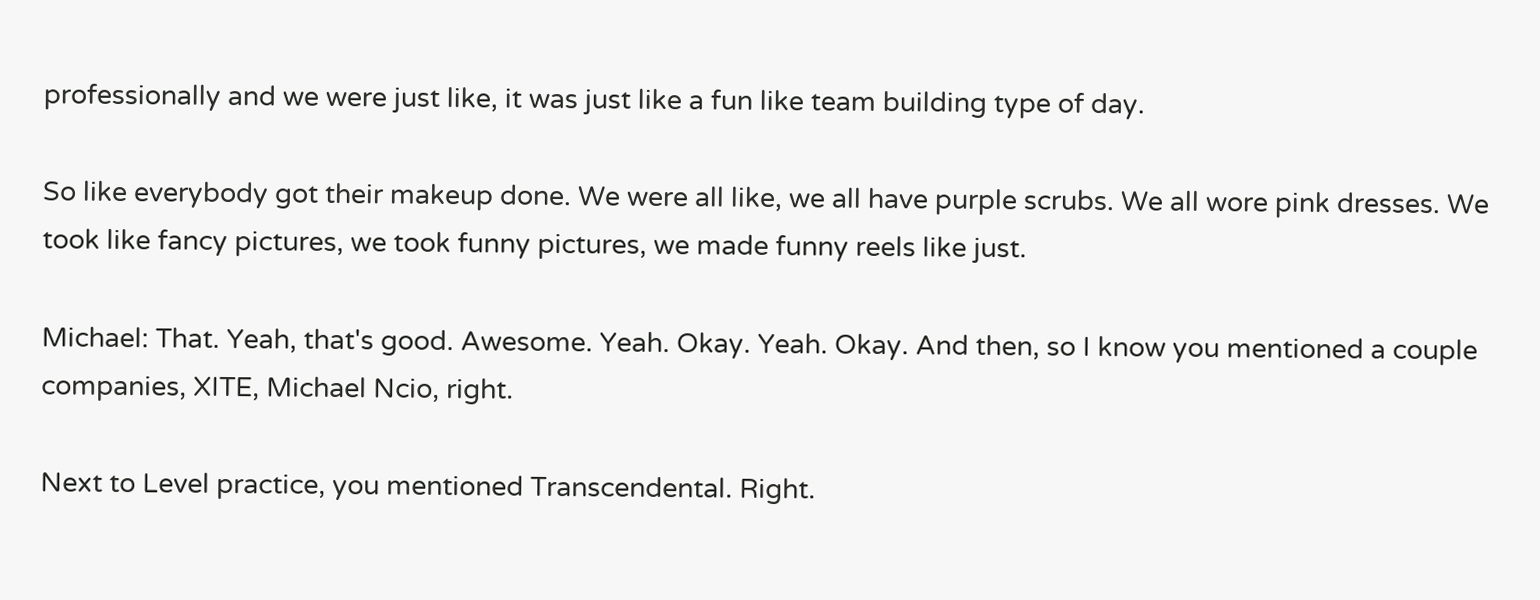professionally and we were just like, it was just like a fun like team building type of day.

So like everybody got their makeup done. We were all like, we all have purple scrubs. We all wore pink dresses. We took like fancy pictures, we took funny pictures, we made funny reels like just.

Michael: That. Yeah, that's good. Awesome. Yeah. Okay. Yeah. Okay. And then, so I know you mentioned a couple companies, XITE, Michael Ncio, right.

Next to Level practice, you mentioned Transcendental. Right.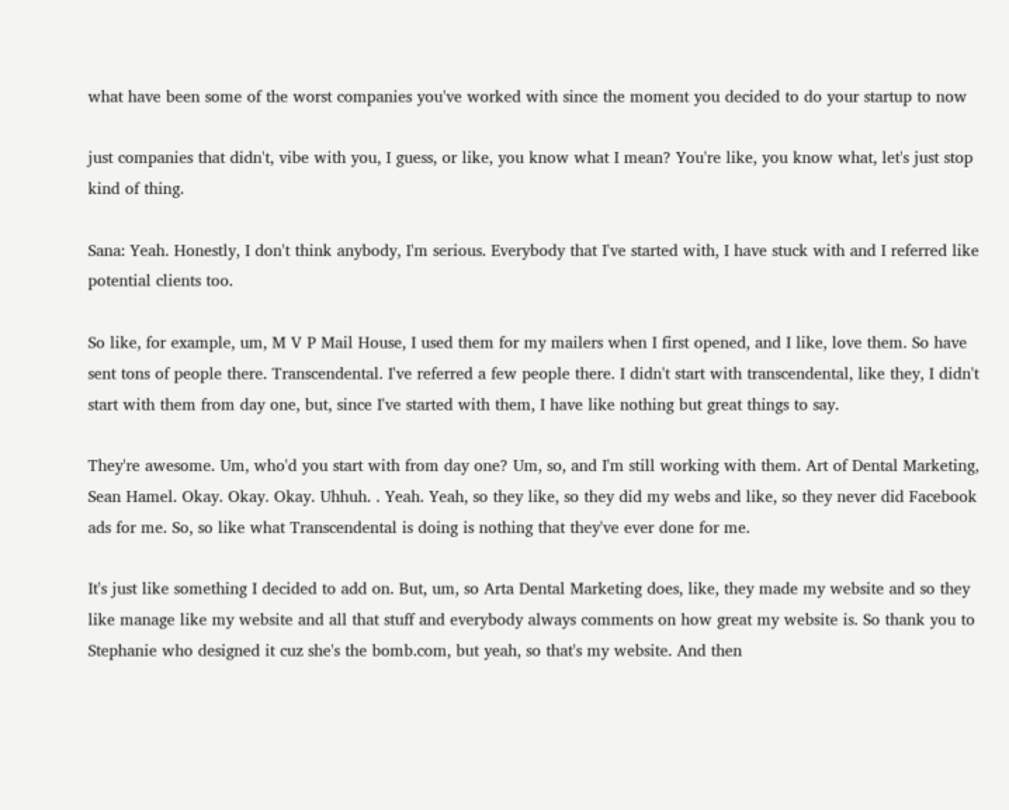what have been some of the worst companies you've worked with since the moment you decided to do your startup to now

just companies that didn't, vibe with you, I guess, or like, you know what I mean? You're like, you know what, let's just stop kind of thing.

Sana: Yeah. Honestly, I don't think anybody, I'm serious. Everybody that I've started with, I have stuck with and I referred like potential clients too.

So like, for example, um, M V P Mail House, I used them for my mailers when I first opened, and I like, love them. So have sent tons of people there. Transcendental. I've referred a few people there. I didn't start with transcendental, like they, I didn't start with them from day one, but, since I've started with them, I have like nothing but great things to say.

They're awesome. Um, who'd you start with from day one? Um, so, and I'm still working with them. Art of Dental Marketing, Sean Hamel. Okay. Okay. Okay. Uhhuh. . Yeah. Yeah, so they like, so they did my webs and like, so they never did Facebook ads for me. So, so like what Transcendental is doing is nothing that they've ever done for me.

It's just like something I decided to add on. But, um, so Arta Dental Marketing does, like, they made my website and so they like manage like my website and all that stuff and everybody always comments on how great my website is. So thank you to Stephanie who designed it cuz she's the bomb.com, but yeah, so that's my website. And then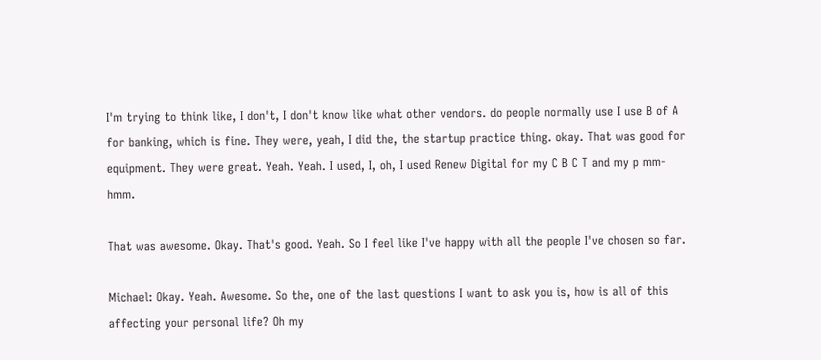I'm trying to think like, I don't, I don't know like what other vendors. do people normally use I use B of A for banking, which is fine. They were, yeah, I did the, the startup practice thing. okay. That was good for equipment. They were great. Yeah. Yeah. I used, I, oh, I used Renew Digital for my C B C T and my p mm-hmm.

That was awesome. Okay. That's good. Yeah. So I feel like I've happy with all the people I've chosen so far.

Michael: Okay. Yeah. Awesome. So the, one of the last questions I want to ask you is, how is all of this affecting your personal life? Oh my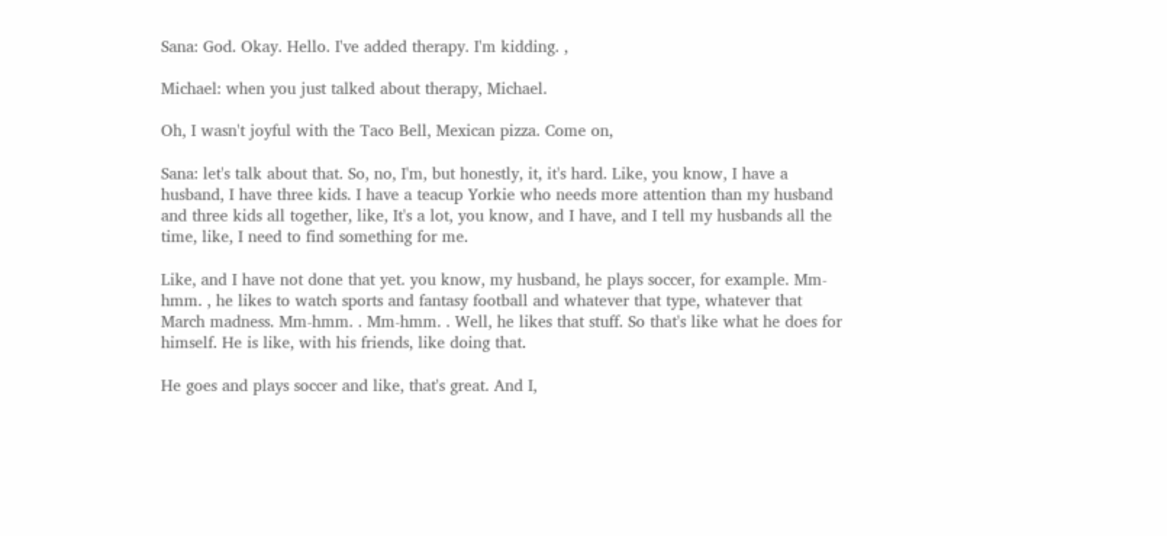Sana: God. Okay. Hello. I've added therapy. I'm kidding. ,

Michael: when you just talked about therapy, Michael.

Oh, I wasn't joyful with the Taco Bell, Mexican pizza. Come on,

Sana: let's talk about that. So, no, I'm, but honestly, it, it's hard. Like, you know, I have a husband, I have three kids. I have a teacup Yorkie who needs more attention than my husband and three kids all together, like, It's a lot, you know, and I have, and I tell my husbands all the time, like, I need to find something for me.

Like, and I have not done that yet. you know, my husband, he plays soccer, for example. Mm-hmm. , he likes to watch sports and fantasy football and whatever that type, whatever that March madness. Mm-hmm. . Mm-hmm. . Well, he likes that stuff. So that's like what he does for himself. He is like, with his friends, like doing that.

He goes and plays soccer and like, that's great. And I,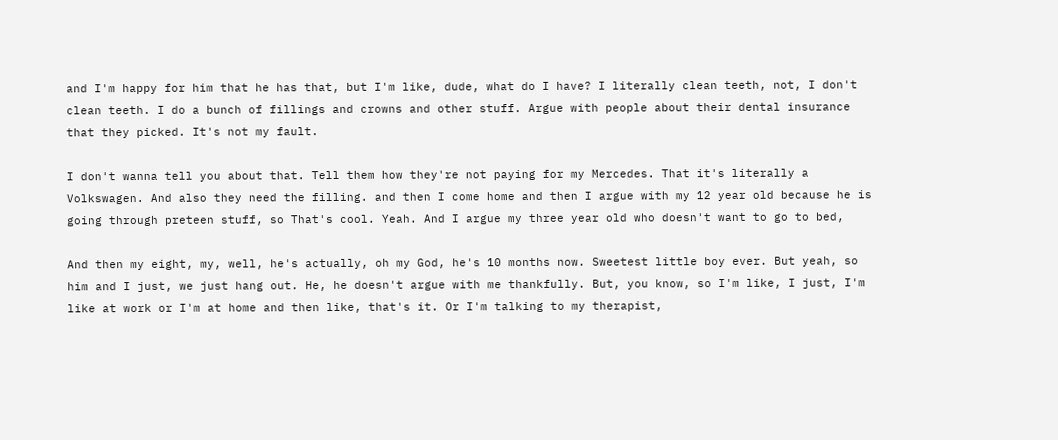and I'm happy for him that he has that, but I'm like, dude, what do I have? I literally clean teeth, not, I don't clean teeth. I do a bunch of fillings and crowns and other stuff. Argue with people about their dental insurance that they picked. It's not my fault.

I don't wanna tell you about that. Tell them how they're not paying for my Mercedes. That it's literally a Volkswagen. And also they need the filling. and then I come home and then I argue with my 12 year old because he is going through preteen stuff, so That's cool. Yeah. And I argue my three year old who doesn't want to go to bed,

And then my eight, my, well, he's actually, oh my God, he's 10 months now. Sweetest little boy ever. But yeah, so him and I just, we just hang out. He, he doesn't argue with me thankfully. But, you know, so I'm like, I just, I'm like at work or I'm at home and then like, that's it. Or I'm talking to my therapist,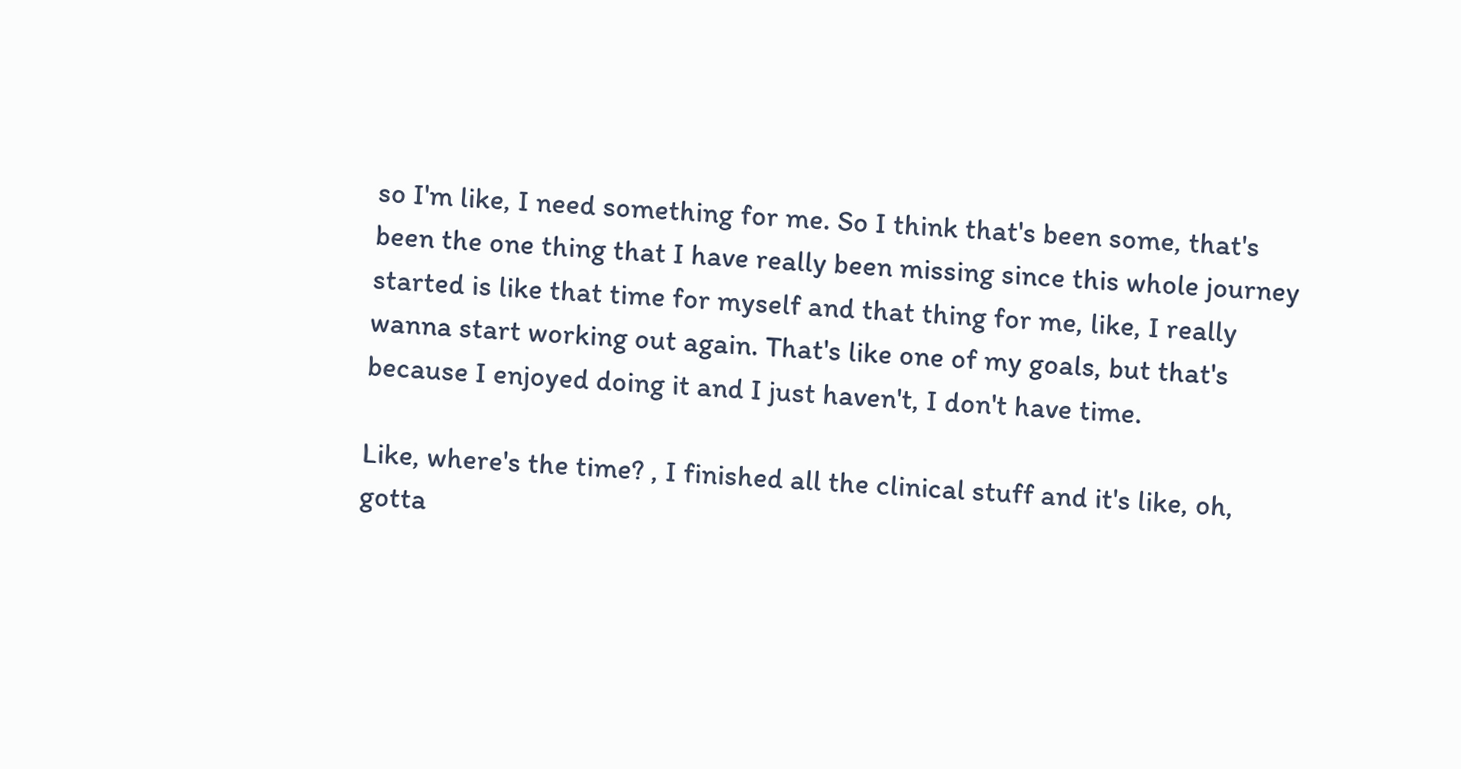so I'm like, I need something for me. So I think that's been some, that's been the one thing that I have really been missing since this whole journey started is like that time for myself and that thing for me, like, I really wanna start working out again. That's like one of my goals, but that's because I enjoyed doing it and I just haven't, I don't have time.

Like, where's the time? , I finished all the clinical stuff and it's like, oh, gotta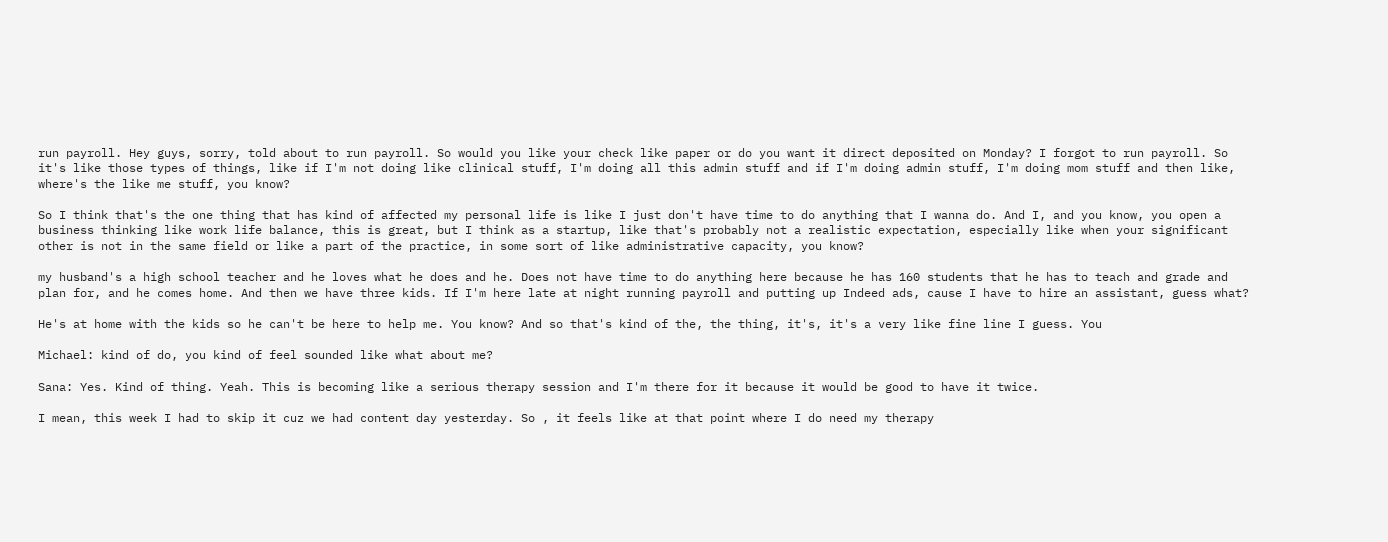run payroll. Hey guys, sorry, told about to run payroll. So would you like your check like paper or do you want it direct deposited on Monday? I forgot to run payroll. So it's like those types of things, like if I'm not doing like clinical stuff, I'm doing all this admin stuff and if I'm doing admin stuff, I'm doing mom stuff and then like, where's the like me stuff, you know?

So I think that's the one thing that has kind of affected my personal life is like I just don't have time to do anything that I wanna do. And I, and you know, you open a business thinking like work life balance, this is great, but I think as a startup, like that's probably not a realistic expectation, especially like when your significant other is not in the same field or like a part of the practice, in some sort of like administrative capacity, you know?

my husband's a high school teacher and he loves what he does and he. Does not have time to do anything here because he has 160 students that he has to teach and grade and plan for, and he comes home. And then we have three kids. If I'm here late at night running payroll and putting up Indeed ads, cause I have to hire an assistant, guess what?

He's at home with the kids so he can't be here to help me. You know? And so that's kind of the, the thing, it's, it's a very like fine line I guess. You

Michael: kind of do, you kind of feel sounded like what about me?

Sana: Yes. Kind of thing. Yeah. This is becoming like a serious therapy session and I'm there for it because it would be good to have it twice.

I mean, this week I had to skip it cuz we had content day yesterday. So , it feels like at that point where I do need my therapy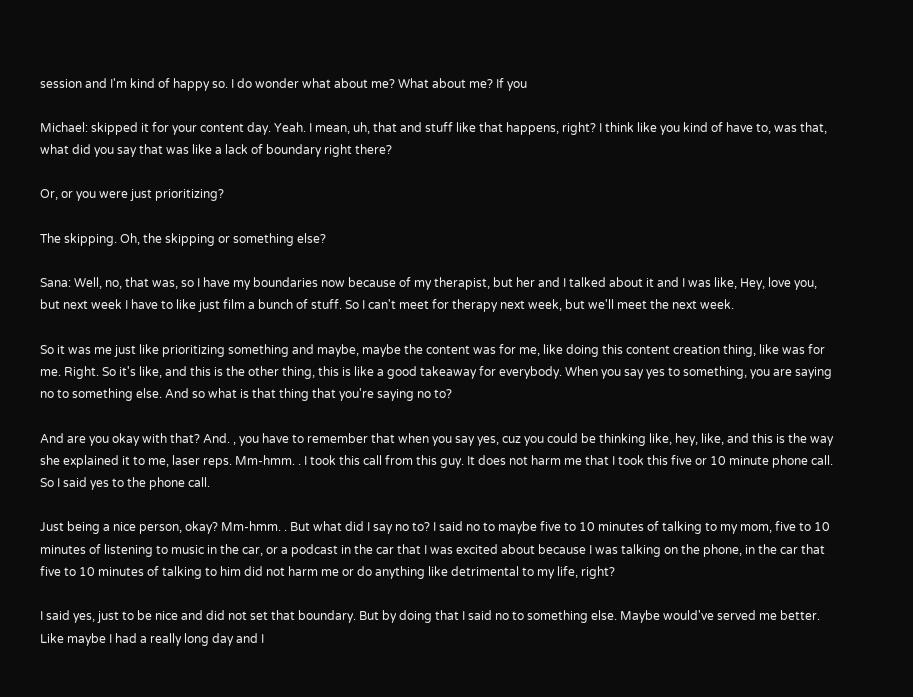session and I'm kind of happy so. I do wonder what about me? What about me? If you

Michael: skipped it for your content day. Yeah. I mean, uh, that and stuff like that happens, right? I think like you kind of have to, was that, what did you say that was like a lack of boundary right there?

Or, or you were just prioritizing?

The skipping. Oh, the skipping or something else?

Sana: Well, no, that was, so I have my boundaries now because of my therapist, but her and I talked about it and I was like, Hey, love you, but next week I have to like just film a bunch of stuff. So I can't meet for therapy next week, but we'll meet the next week.

So it was me just like prioritizing something and maybe, maybe the content was for me, like doing this content creation thing, like was for me. Right. So it's like, and this is the other thing, this is like a good takeaway for everybody. When you say yes to something, you are saying no to something else. And so what is that thing that you're saying no to?

And are you okay with that? And. , you have to remember that when you say yes, cuz you could be thinking like, hey, like, and this is the way she explained it to me, laser reps. Mm-hmm. . I took this call from this guy. It does not harm me that I took this five or 10 minute phone call. So I said yes to the phone call.

Just being a nice person, okay? Mm-hmm. . But what did I say no to? I said no to maybe five to 10 minutes of talking to my mom, five to 10 minutes of listening to music in the car, or a podcast in the car that I was excited about because I was talking on the phone, in the car that five to 10 minutes of talking to him did not harm me or do anything like detrimental to my life, right?

I said yes, just to be nice and did not set that boundary. But by doing that I said no to something else. Maybe would've served me better. Like maybe I had a really long day and I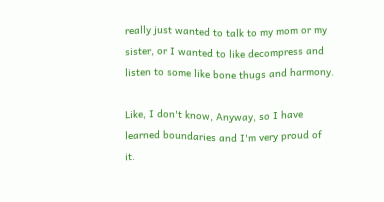really just wanted to talk to my mom or my sister, or I wanted to like decompress and listen to some like bone thugs and harmony.

Like, I don't know, Anyway, so I have learned boundaries and I'm very proud of it.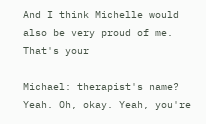And I think Michelle would also be very proud of me. That's your

Michael: therapist's name? Yeah. Oh, okay. Yeah, you're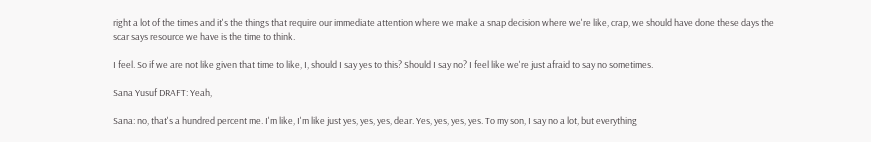right a lot of the times and it's the things that require our immediate attention where we make a snap decision where we're like, crap, we should have done these days the scar says resource we have is the time to think.

I feel. So if we are not like given that time to like, I, should I say yes to this? Should I say no? I feel like we're just afraid to say no sometimes.

Sana Yusuf DRAFT: Yeah,

Sana: no, that's a hundred percent me. I'm like, I'm like just yes, yes, yes, dear. Yes, yes, yes, yes. To my son, I say no a lot, but everything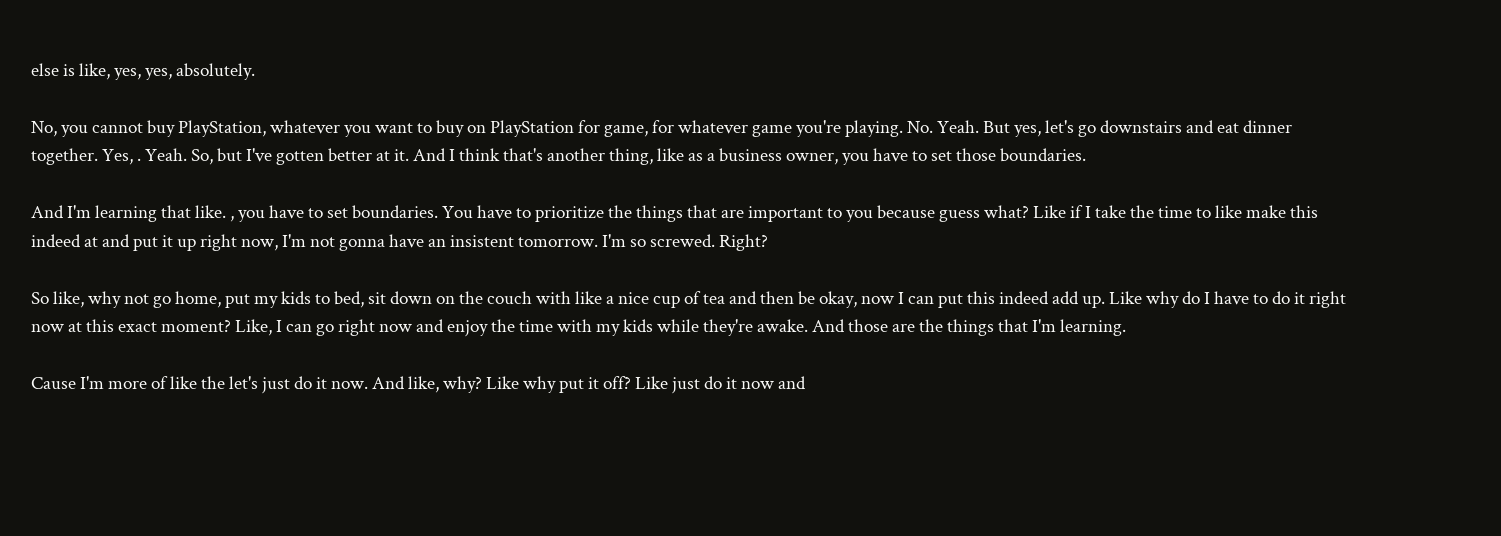else is like, yes, yes, absolutely.

No, you cannot buy PlayStation, whatever you want to buy on PlayStation for game, for whatever game you're playing. No. Yeah. But yes, let's go downstairs and eat dinner together. Yes, . Yeah. So, but I've gotten better at it. And I think that's another thing, like as a business owner, you have to set those boundaries.

And I'm learning that like. , you have to set boundaries. You have to prioritize the things that are important to you because guess what? Like if I take the time to like make this indeed at and put it up right now, I'm not gonna have an insistent tomorrow. I'm so screwed. Right?

So like, why not go home, put my kids to bed, sit down on the couch with like a nice cup of tea and then be okay, now I can put this indeed add up. Like why do I have to do it right now at this exact moment? Like, I can go right now and enjoy the time with my kids while they're awake. And those are the things that I'm learning.

Cause I'm more of like the let's just do it now. And like, why? Like why put it off? Like just do it now and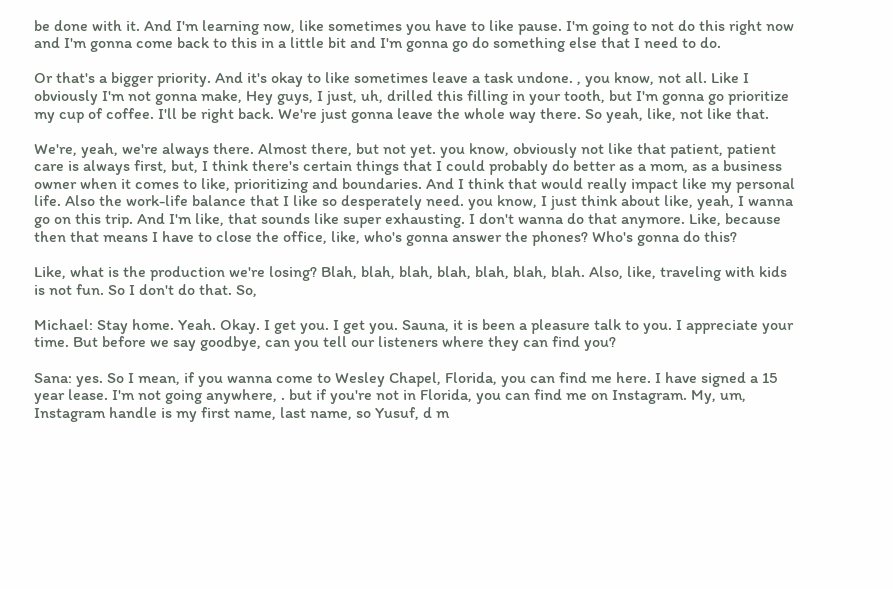be done with it. And I'm learning now, like sometimes you have to like pause. I'm going to not do this right now and I'm gonna come back to this in a little bit and I'm gonna go do something else that I need to do.

Or that's a bigger priority. And it's okay to like sometimes leave a task undone. , you know, not all. Like I obviously I'm not gonna make, Hey guys, I just, uh, drilled this filling in your tooth, but I'm gonna go prioritize my cup of coffee. I'll be right back. We're just gonna leave the whole way there. So yeah, like, not like that.

We're, yeah, we're always there. Almost there, but not yet. you know, obviously not like that patient, patient care is always first, but, I think there's certain things that I could probably do better as a mom, as a business owner when it comes to like, prioritizing and boundaries. And I think that would really impact like my personal life. Also the work-life balance that I like so desperately need. you know, I just think about like, yeah, I wanna go on this trip. And I'm like, that sounds like super exhausting. I don't wanna do that anymore. Like, because then that means I have to close the office, like, who's gonna answer the phones? Who's gonna do this?

Like, what is the production we're losing? Blah, blah, blah, blah, blah, blah, blah. Also, like, traveling with kids is not fun. So I don't do that. So,

Michael: Stay home. Yeah. Okay. I get you. I get you. Sauna, it is been a pleasure talk to you. I appreciate your time. But before we say goodbye, can you tell our listeners where they can find you?

Sana: yes. So I mean, if you wanna come to Wesley Chapel, Florida, you can find me here. I have signed a 15 year lease. I'm not going anywhere, . but if you're not in Florida, you can find me on Instagram. My, um, Instagram handle is my first name, last name, so Yusuf, d m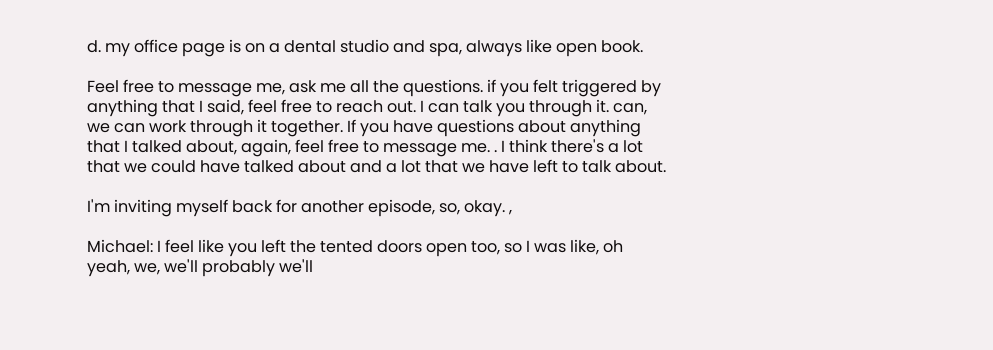d. my office page is on a dental studio and spa, always like open book.

Feel free to message me, ask me all the questions. if you felt triggered by anything that I said, feel free to reach out. I can talk you through it. can, we can work through it together. If you have questions about anything that I talked about, again, feel free to message me. . I think there's a lot that we could have talked about and a lot that we have left to talk about.

I'm inviting myself back for another episode, so, okay. ,

Michael: I feel like you left the tented doors open too, so I was like, oh yeah, we, we'll probably we'll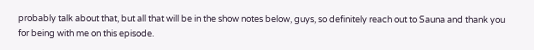probably talk about that, but all that will be in the show notes below, guys, so definitely reach out to Sauna and thank you for being with me on this episode.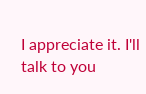I appreciate it. I'll talk to you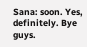Sana: soon. Yes, definitely. Bye guys.